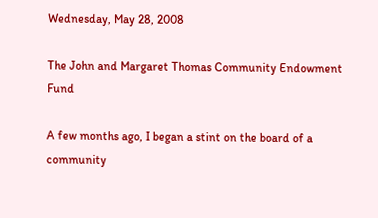Wednesday, May 28, 2008

The John and Margaret Thomas Community Endowment Fund

A few months ago, I began a stint on the board of a community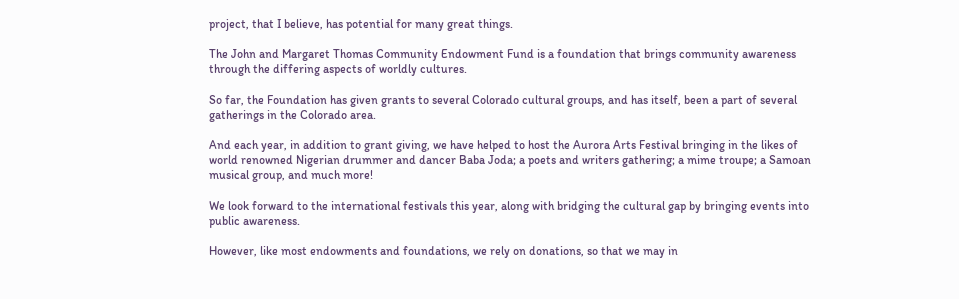project, that I believe, has potential for many great things.

The John and Margaret Thomas Community Endowment Fund is a foundation that brings community awareness through the differing aspects of worldly cultures.

So far, the Foundation has given grants to several Colorado cultural groups, and has itself, been a part of several gatherings in the Colorado area.

And each year, in addition to grant giving, we have helped to host the Aurora Arts Festival bringing in the likes of world renowned Nigerian drummer and dancer Baba Joda; a poets and writers gathering; a mime troupe; a Samoan musical group, and much more!

We look forward to the international festivals this year, along with bridging the cultural gap by bringing events into public awareness.

However, like most endowments and foundations, we rely on donations, so that we may in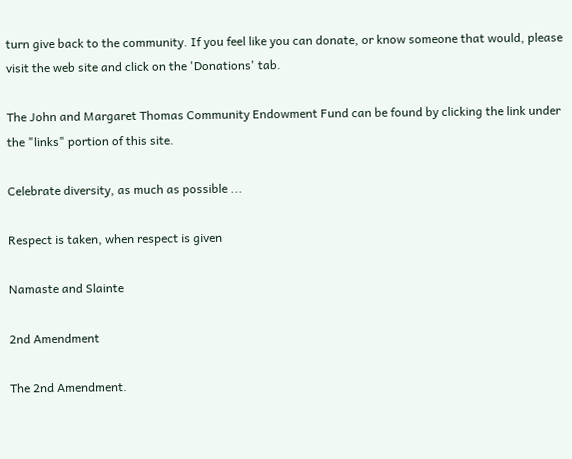turn give back to the community. If you feel like you can donate, or know someone that would, please visit the web site and click on the 'Donations' tab.

The John and Margaret Thomas Community Endowment Fund can be found by clicking the link under the "links" portion of this site.

Celebrate diversity, as much as possible ...

Respect is taken, when respect is given

Namaste and Slainte

2nd Amendment

The 2nd Amendment.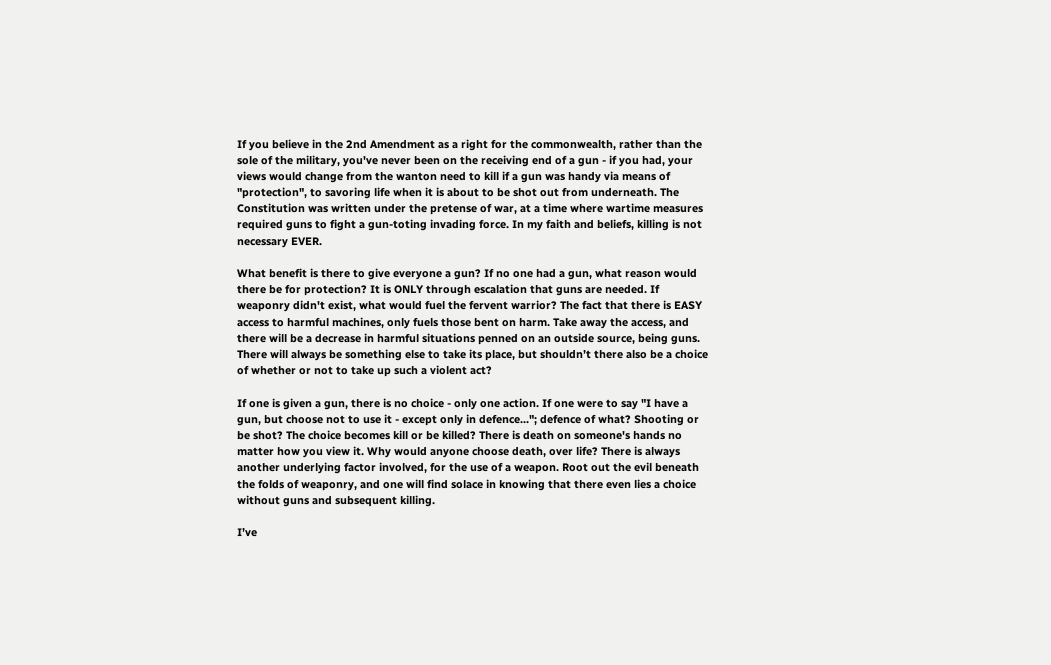If you believe in the 2nd Amendment as a right for the commonwealth, rather than the sole of the military, you've never been on the receiving end of a gun - if you had, your views would change from the wanton need to kill if a gun was handy via means of "protection", to savoring life when it is about to be shot out from underneath. The Constitution was written under the pretense of war, at a time where wartime measures required guns to fight a gun-toting invading force. In my faith and beliefs, killing is not necessary EVER.

What benefit is there to give everyone a gun? If no one had a gun, what reason would there be for protection? It is ONLY through escalation that guns are needed. If weaponry didn't exist, what would fuel the fervent warrior? The fact that there is EASY access to harmful machines, only fuels those bent on harm. Take away the access, and there will be a decrease in harmful situations penned on an outside source, being guns. There will always be something else to take its place, but shouldn’t there also be a choice of whether or not to take up such a violent act?

If one is given a gun, there is no choice - only one action. If one were to say "I have a gun, but choose not to use it - except only in defence..."; defence of what? Shooting or be shot? The choice becomes kill or be killed? There is death on someone's hands no matter how you view it. Why would anyone choose death, over life? There is always another underlying factor involved, for the use of a weapon. Root out the evil beneath the folds of weaponry, and one will find solace in knowing that there even lies a choice without guns and subsequent killing.

I’ve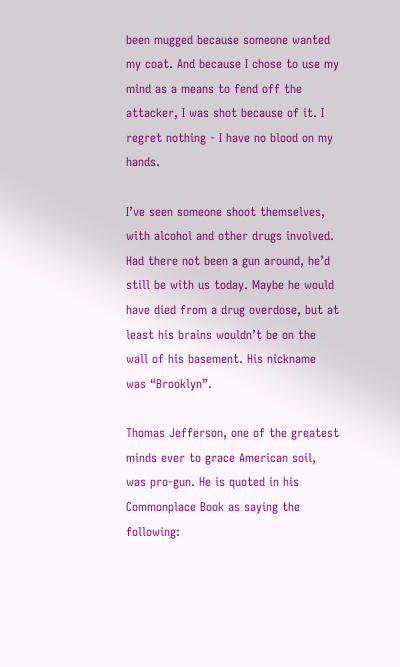been mugged because someone wanted my coat. And because I chose to use my mind as a means to fend off the attacker, I was shot because of it. I regret nothing - I have no blood on my hands.

I’ve seen someone shoot themselves, with alcohol and other drugs involved. Had there not been a gun around, he’d still be with us today. Maybe he would have died from a drug overdose, but at least his brains wouldn’t be on the wall of his basement. His nickname was “Brooklyn”.

Thomas Jefferson, one of the greatest minds ever to grace American soil, was pro-gun. He is quoted in his Commonplace Book as saying the following: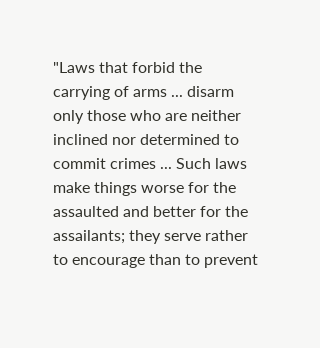"Laws that forbid the carrying of arms ... disarm only those who are neither inclined nor determined to commit crimes ... Such laws make things worse for the assaulted and better for the assailants; they serve rather to encourage than to prevent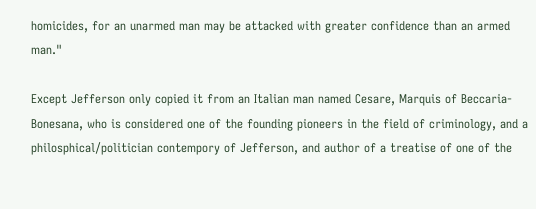homicides, for an unarmed man may be attacked with greater confidence than an armed man."

Except Jefferson only copied it from an Italian man named Cesare, Marquis of Beccaria-Bonesana, who is considered one of the founding pioneers in the field of criminology, and a philosphical/politician contempory of Jefferson, and author of a treatise of one of the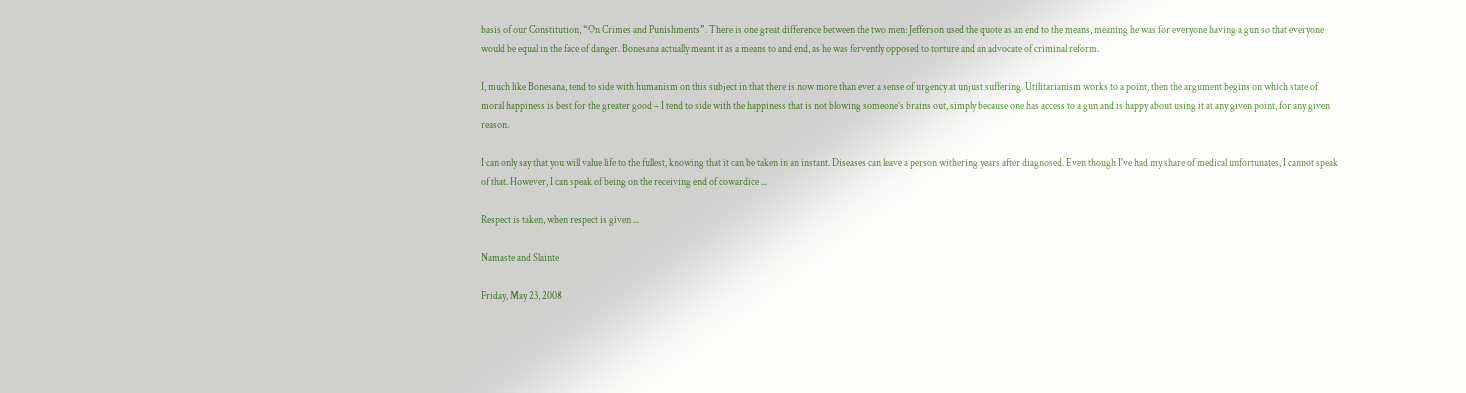basis of our Constitution, “On Crimes and Punishments”. There is one great difference between the two men: Jefferson used the quote as an end to the means, meaning he was for everyone having a gun so that everyone would be equal in the face of danger. Bonesana actually meant it as a means to and end, as he was fervently opposed to torture and an advocate of criminal reform.

I, much like Bonesana, tend to side with humanism on this subject in that there is now more than ever a sense of urgency at unjust suffering. Utilitarianism works to a point, then the argument begins on which state of moral happiness is best for the greater good – I tend to side with the happiness that is not blowing someone’s brains out, simply because one has access to a gun and is happy about using it at any given point, for any given reason.

I can only say that you will value life to the fullest, knowing that it can be taken in an instant. Diseases can leave a person withering years after diagnosed. Even though I've had my share of medical unfortunates, I cannot speak of that. However, I can speak of being on the receiving end of cowardice ...

Respect is taken, when respect is given ...

Namaste and Slainte

Friday, May 23, 2008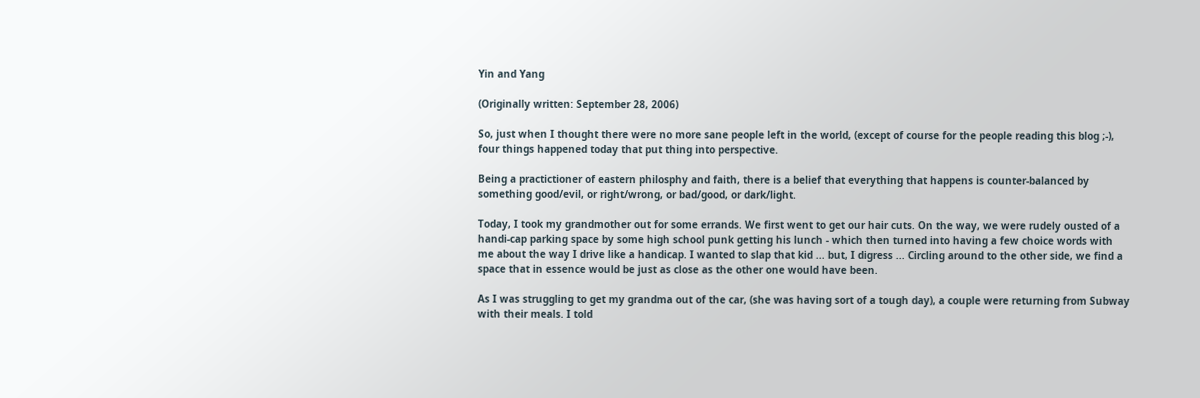Yin and Yang

(Originally written: September 28, 2006)

So, just when I thought there were no more sane people left in the world, (except of course for the people reading this blog ;-), four things happened today that put thing into perspective.

Being a practictioner of eastern philosphy and faith, there is a belief that everything that happens is counter-balanced by something good/evil, or right/wrong, or bad/good, or dark/light.

Today, I took my grandmother out for some errands. We first went to get our hair cuts. On the way, we were rudely ousted of a handi-cap parking space by some high school punk getting his lunch - which then turned into having a few choice words with me about the way I drive like a handicap. I wanted to slap that kid ... but, I digress ... Circling around to the other side, we find a space that in essence would be just as close as the other one would have been.

As I was struggling to get my grandma out of the car, (she was having sort of a tough day), a couple were returning from Subway with their meals. I told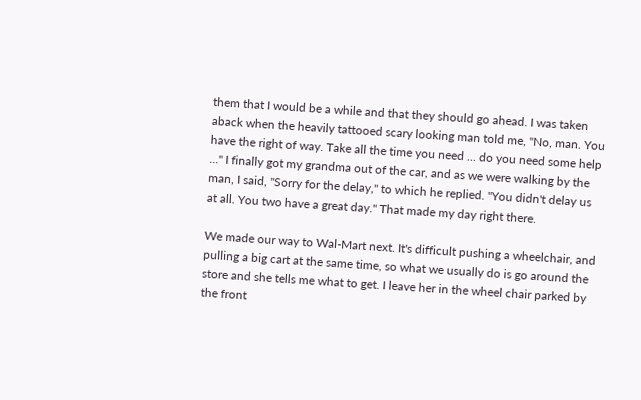them that I would be a while and that they should go ahead. I was taken aback when the heavily tattooed scary looking man told me, "No, man. You have the right of way. Take all the time you need ... do you need some help ..." I finally got my grandma out of the car, and as we were walking by the man, I said, "Sorry for the delay," to which he replied. "You didn't delay us at all. You two have a great day." That made my day right there.

We made our way to Wal-Mart next. It's difficult pushing a wheelchair, and pulling a big cart at the same time, so what we usually do is go around the store and she tells me what to get. I leave her in the wheel chair parked by the front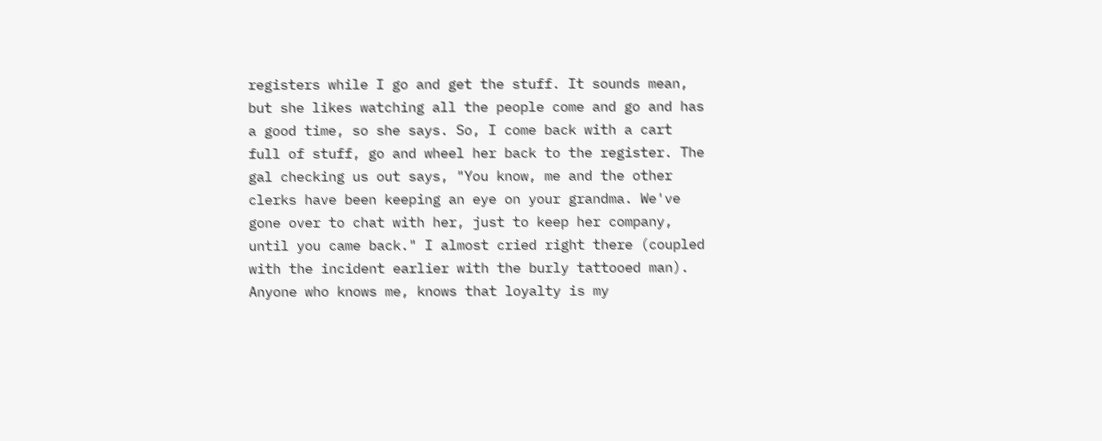registers while I go and get the stuff. It sounds mean, but she likes watching all the people come and go and has a good time, so she says. So, I come back with a cart full of stuff, go and wheel her back to the register. The gal checking us out says, "You know, me and the other clerks have been keeping an eye on your grandma. We've gone over to chat with her, just to keep her company, until you came back." I almost cried right there (coupled with the incident earlier with the burly tattooed man). Anyone who knows me, knows that loyalty is my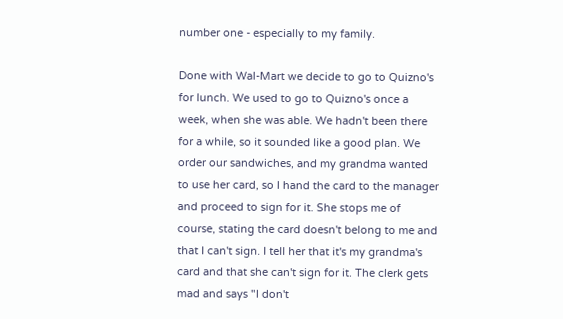number one - especially to my family.

Done with Wal-Mart we decide to go to Quizno's for lunch. We used to go to Quizno's once a week, when she was able. We hadn't been there for a while, so it sounded like a good plan. We order our sandwiches, and my grandma wanted to use her card, so I hand the card to the manager and proceed to sign for it. She stops me of course, stating the card doesn't belong to me and that I can't sign. I tell her that it's my grandma's card and that she can't sign for it. The clerk gets mad and says "I don't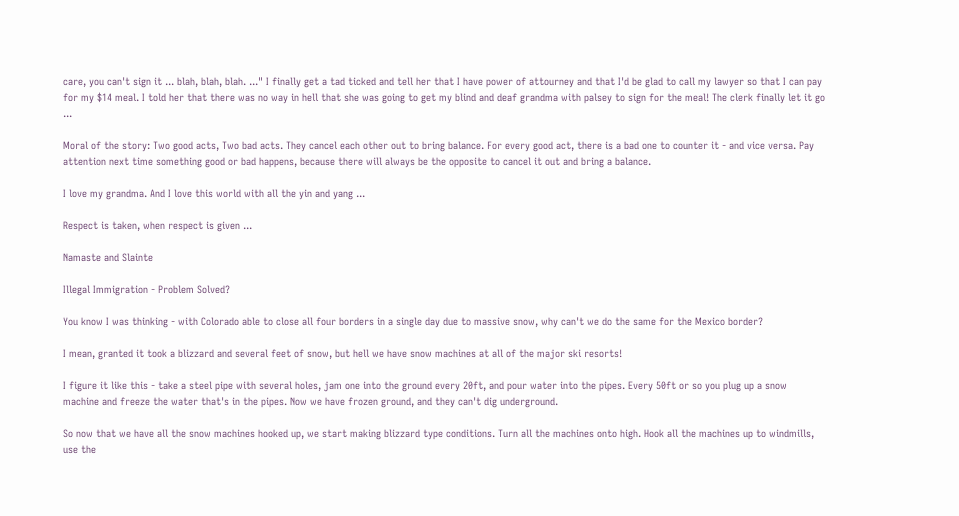care, you can't sign it ... blah, blah, blah. ..." I finally get a tad ticked and tell her that I have power of attourney and that I'd be glad to call my lawyer so that I can pay for my $14 meal. I told her that there was no way in hell that she was going to get my blind and deaf grandma with palsey to sign for the meal! The clerk finally let it go ...

Moral of the story: Two good acts, Two bad acts. They cancel each other out to bring balance. For every good act, there is a bad one to counter it - and vice versa. Pay attention next time something good or bad happens, because there will always be the opposite to cancel it out and bring a balance.

I love my grandma. And I love this world with all the yin and yang ...

Respect is taken, when respect is given ...

Namaste and Slainte

Illegal Immigration - Problem Solved?

You know I was thinking - with Colorado able to close all four borders in a single day due to massive snow, why can't we do the same for the Mexico border?

I mean, granted it took a blizzard and several feet of snow, but hell we have snow machines at all of the major ski resorts!

I figure it like this - take a steel pipe with several holes, jam one into the ground every 20ft, and pour water into the pipes. Every 50ft or so you plug up a snow machine and freeze the water that's in the pipes. Now we have frozen ground, and they can't dig underground.

So now that we have all the snow machines hooked up, we start making blizzard type conditions. Turn all the machines onto high. Hook all the machines up to windmills, use the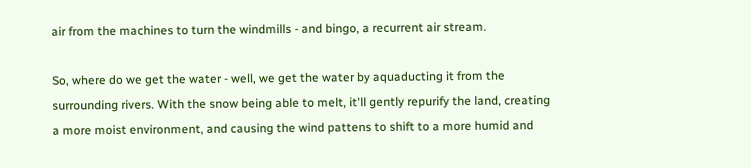air from the machines to turn the windmills - and bingo, a recurrent air stream.

So, where do we get the water - well, we get the water by aquaducting it from the surrounding rivers. With the snow being able to melt, it'll gently repurify the land, creating a more moist environment, and causing the wind pattens to shift to a more humid and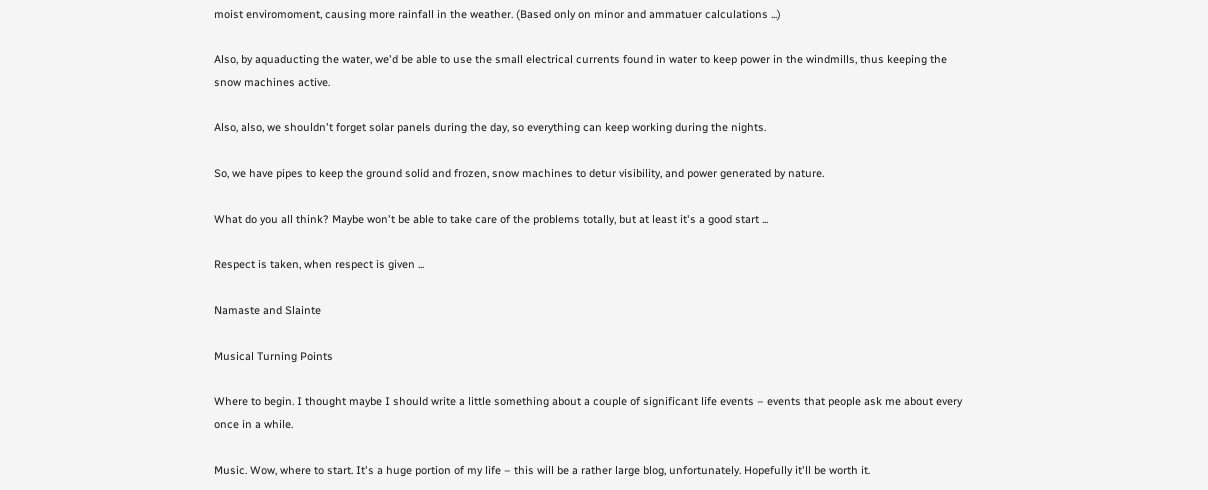moist enviromoment, causing more rainfall in the weather. (Based only on minor and ammatuer calculations ...)

Also, by aquaducting the water, we'd be able to use the small electrical currents found in water to keep power in the windmills, thus keeping the snow machines active.

Also, also, we shouldn't forget solar panels during the day, so everything can keep working during the nights.

So, we have pipes to keep the ground solid and frozen, snow machines to detur visibility, and power generated by nature.

What do you all think? Maybe won't be able to take care of the problems totally, but at least it's a good start ...

Respect is taken, when respect is given ...

Namaste and Slainte

Musical Turning Points

Where to begin. I thought maybe I should write a little something about a couple of significant life events – events that people ask me about every once in a while.

Music. Wow, where to start. It's a huge portion of my life – this will be a rather large blog, unfortunately. Hopefully it'll be worth it.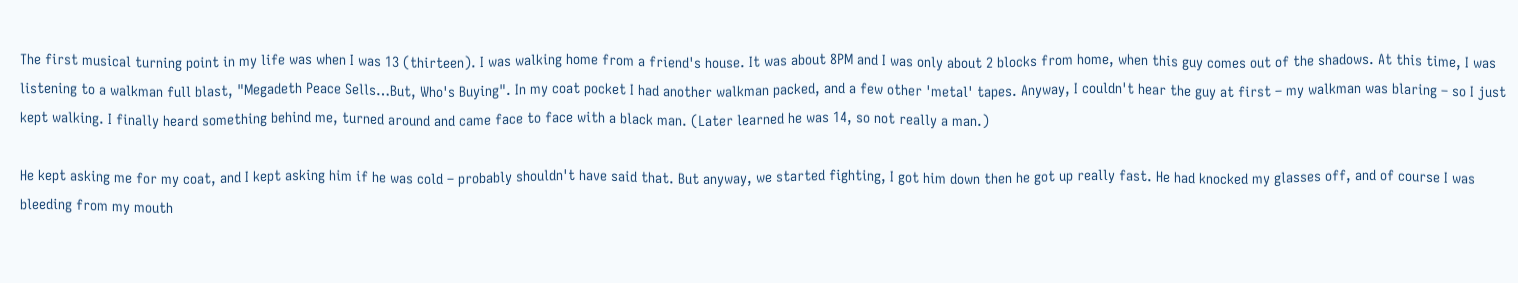The first musical turning point in my life was when I was 13 (thirteen). I was walking home from a friend's house. It was about 8PM and I was only about 2 blocks from home, when this guy comes out of the shadows. At this time, I was listening to a walkman full blast, "Megadeth Peace Sells…But, Who's Buying". In my coat pocket I had another walkman packed, and a few other 'metal' tapes. Anyway, I couldn't hear the guy at first – my walkman was blaring – so I just kept walking. I finally heard something behind me, turned around and came face to face with a black man. (Later learned he was 14, so not really a man.)

He kept asking me for my coat, and I kept asking him if he was cold – probably shouldn't have said that. But anyway, we started fighting, I got him down then he got up really fast. He had knocked my glasses off, and of course I was bleeding from my mouth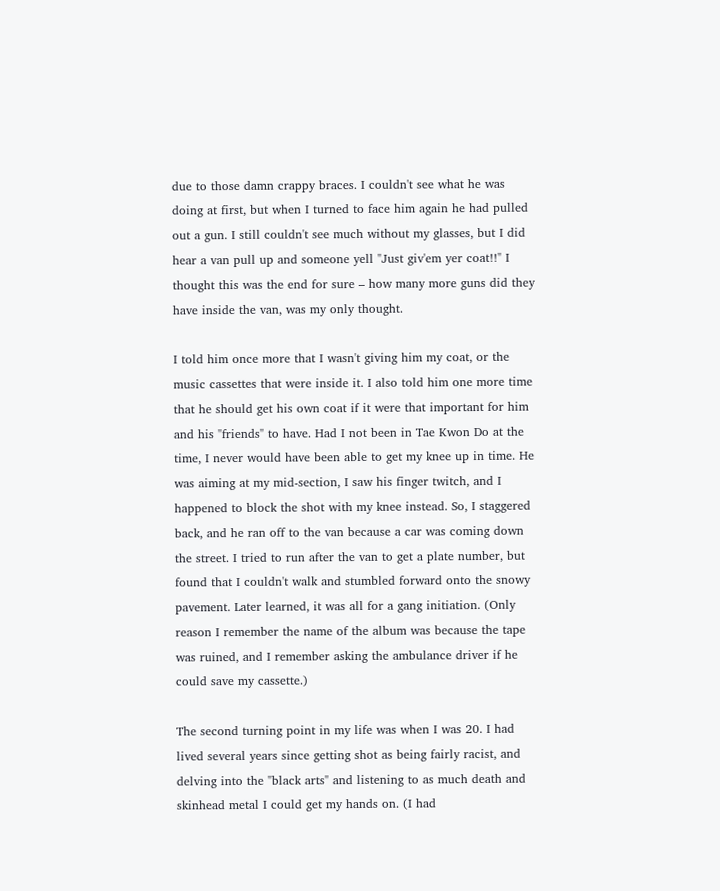due to those damn crappy braces. I couldn't see what he was doing at first, but when I turned to face him again he had pulled out a gun. I still couldn't see much without my glasses, but I did hear a van pull up and someone yell "Just giv'em yer coat!!" I thought this was the end for sure – how many more guns did they have inside the van, was my only thought.

I told him once more that I wasn't giving him my coat, or the music cassettes that were inside it. I also told him one more time that he should get his own coat if it were that important for him and his "friends" to have. Had I not been in Tae Kwon Do at the time, I never would have been able to get my knee up in time. He was aiming at my mid-section, I saw his finger twitch, and I happened to block the shot with my knee instead. So, I staggered back, and he ran off to the van because a car was coming down the street. I tried to run after the van to get a plate number, but found that I couldn't walk and stumbled forward onto the snowy pavement. Later learned, it was all for a gang initiation. (Only reason I remember the name of the album was because the tape was ruined, and I remember asking the ambulance driver if he could save my cassette.)

The second turning point in my life was when I was 20. I had lived several years since getting shot as being fairly racist, and delving into the "black arts" and listening to as much death and skinhead metal I could get my hands on. (I had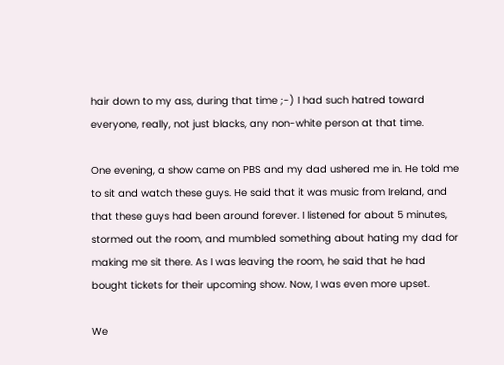hair down to my ass, during that time ;-) I had such hatred toward everyone, really, not just blacks, any non-white person at that time.

One evening, a show came on PBS and my dad ushered me in. He told me to sit and watch these guys. He said that it was music from Ireland, and that these guys had been around forever. I listened for about 5 minutes, stormed out the room, and mumbled something about hating my dad for making me sit there. As I was leaving the room, he said that he had bought tickets for their upcoming show. Now, I was even more upset.

We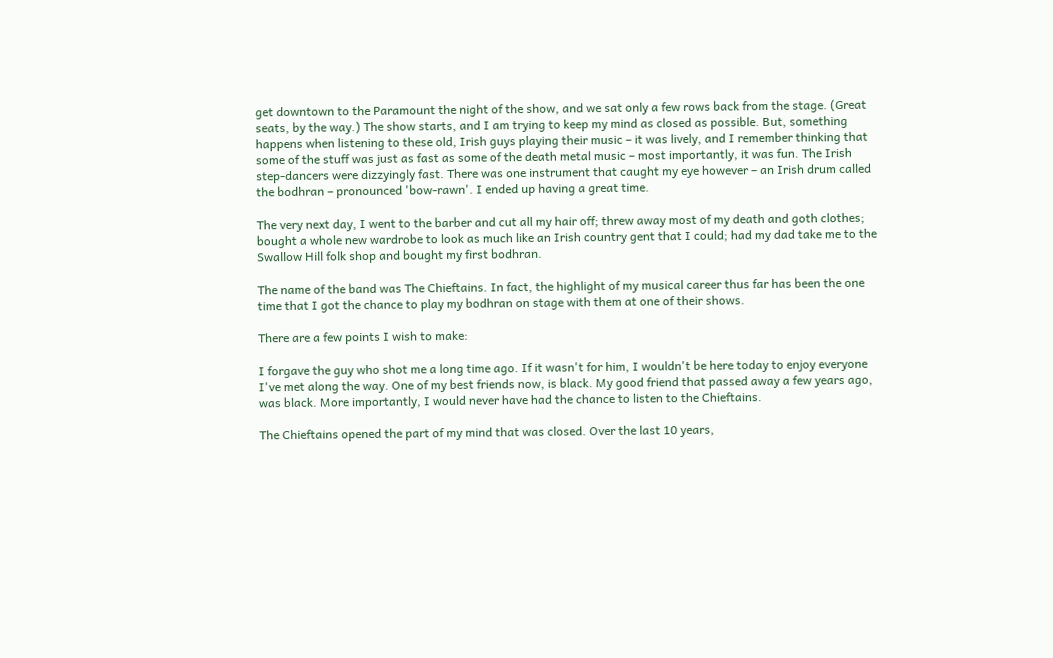get downtown to the Paramount the night of the show, and we sat only a few rows back from the stage. (Great seats, by the way.) The show starts, and I am trying to keep my mind as closed as possible. But, something happens when listening to these old, Irish guys playing their music – it was lively, and I remember thinking that some of the stuff was just as fast as some of the death metal music – most importantly, it was fun. The Irish step-dancers were dizzyingly fast. There was one instrument that caught my eye however – an Irish drum called the bodhran – pronounced 'bow-rawn'. I ended up having a great time.

The very next day, I went to the barber and cut all my hair off; threw away most of my death and goth clothes; bought a whole new wardrobe to look as much like an Irish country gent that I could; had my dad take me to the Swallow Hill folk shop and bought my first bodhran.

The name of the band was The Chieftains. In fact, the highlight of my musical career thus far has been the one time that I got the chance to play my bodhran on stage with them at one of their shows.

There are a few points I wish to make:

I forgave the guy who shot me a long time ago. If it wasn't for him, I wouldn't be here today to enjoy everyone I've met along the way. One of my best friends now, is black. My good friend that passed away a few years ago, was black. More importantly, I would never have had the chance to listen to the Chieftains.

The Chieftains opened the part of my mind that was closed. Over the last 10 years,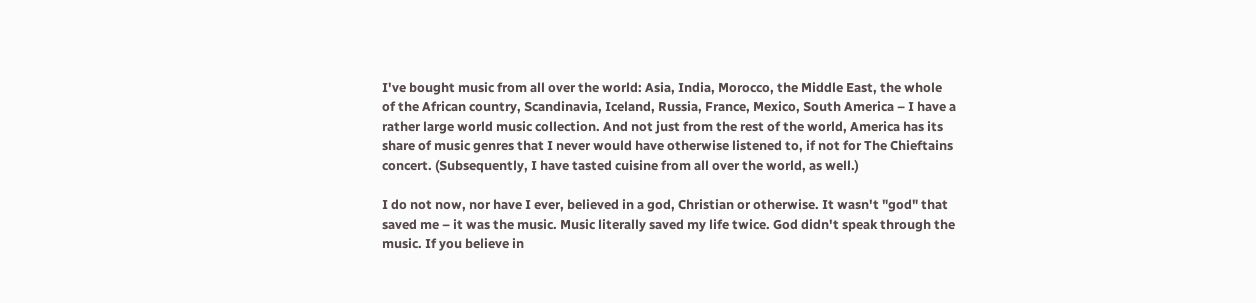I've bought music from all over the world: Asia, India, Morocco, the Middle East, the whole of the African country, Scandinavia, Iceland, Russia, France, Mexico, South America – I have a rather large world music collection. And not just from the rest of the world, America has its share of music genres that I never would have otherwise listened to, if not for The Chieftains concert. (Subsequently, I have tasted cuisine from all over the world, as well.)

I do not now, nor have I ever, believed in a god, Christian or otherwise. It wasn't "god" that saved me – it was the music. Music literally saved my life twice. God didn't speak through the music. If you believe in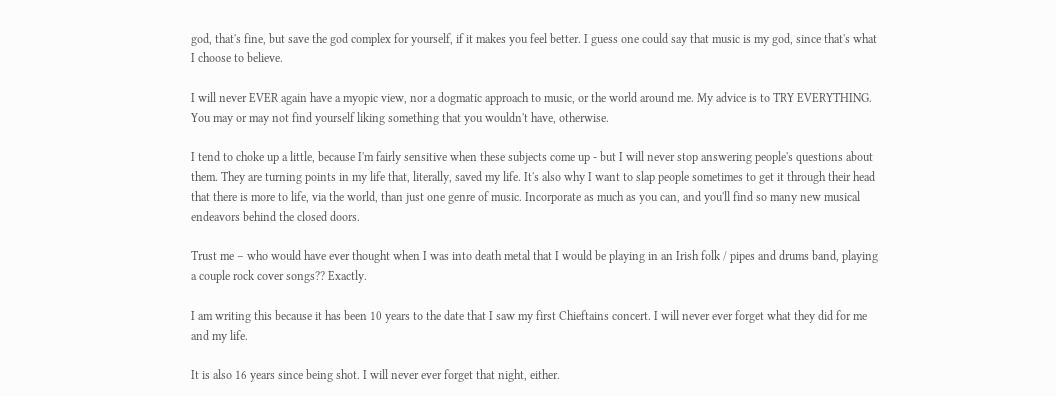god, that's fine, but save the god complex for yourself, if it makes you feel better. I guess one could say that music is my god, since that's what I choose to believe.

I will never EVER again have a myopic view, nor a dogmatic approach to music, or the world around me. My advice is to TRY EVERYTHING. You may or may not find yourself liking something that you wouldn't have, otherwise.

I tend to choke up a little, because I'm fairly sensitive when these subjects come up - but I will never stop answering people's questions about them. They are turning points in my life that, literally, saved my life. It's also why I want to slap people sometimes to get it through their head that there is more to life, via the world, than just one genre of music. Incorporate as much as you can, and you'll find so many new musical endeavors behind the closed doors.

Trust me – who would have ever thought when I was into death metal that I would be playing in an Irish folk / pipes and drums band, playing a couple rock cover songs?? Exactly.

I am writing this because it has been 10 years to the date that I saw my first Chieftains concert. I will never ever forget what they did for me and my life.

It is also 16 years since being shot. I will never ever forget that night, either.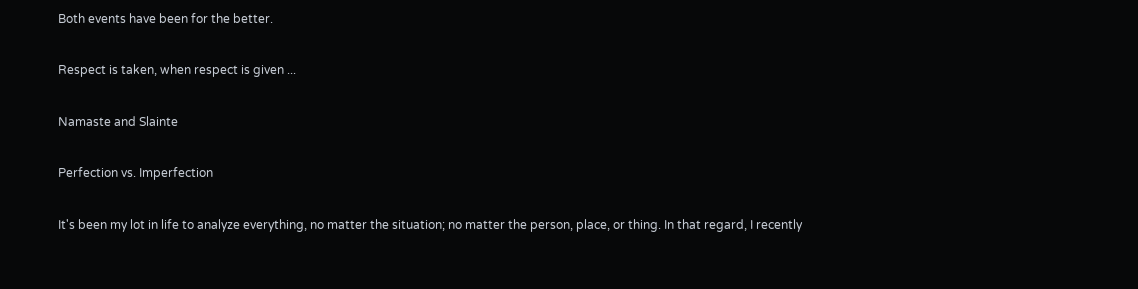Both events have been for the better.

Respect is taken, when respect is given ...

Namaste and Slainte

Perfection vs. Imperfection

It's been my lot in life to analyze everything, no matter the situation; no matter the person, place, or thing. In that regard, I recently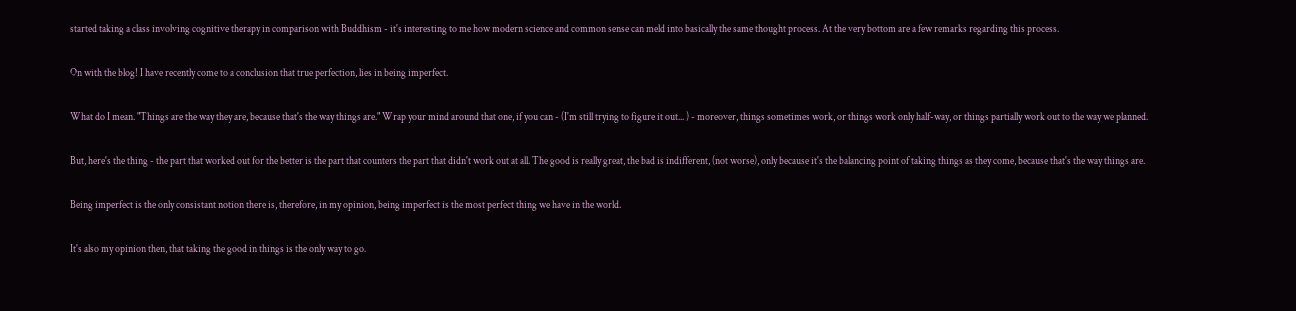started taking a class involving cognitive therapy in comparison with Buddhism - it's interesting to me how modern science and common sense can meld into basically the same thought process. At the very bottom are a few remarks regarding this process.

On with the blog! I have recently come to a conclusion that true perfection, lies in being imperfect.

What do I mean. "Things are the way they are, because that's the way things are." Wrap your mind around that one, if you can - (I'm still trying to figure it out... ) - moreover, things sometimes work, or things work only half-way, or things partially work out to the way we planned.

But, here's the thing - the part that worked out for the better is the part that counters the part that didn't work out at all. The good is really great, the bad is indifferent, (not worse), only because it's the balancing point of taking things as they come, because that's the way things are.

Being imperfect is the only consistant notion there is, therefore, in my opinion, being imperfect is the most perfect thing we have in the world.

It's also my opinion then, that taking the good in things is the only way to go.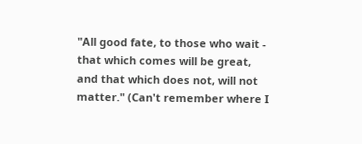"All good fate, to those who wait - that which comes will be great, and that which does not, will not matter." (Can't remember where I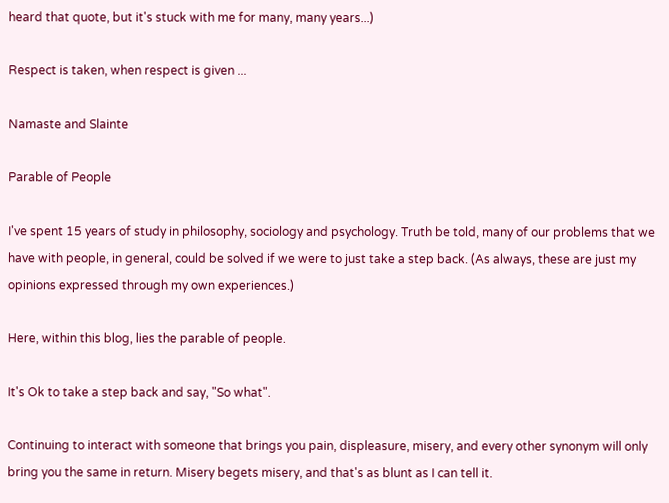heard that quote, but it's stuck with me for many, many years...)

Respect is taken, when respect is given ...

Namaste and Slainte

Parable of People

I've spent 15 years of study in philosophy, sociology and psychology. Truth be told, many of our problems that we have with people, in general, could be solved if we were to just take a step back. (As always, these are just my opinions expressed through my own experiences.)

Here, within this blog, lies the parable of people.

It's Ok to take a step back and say, "So what".

Continuing to interact with someone that brings you pain, displeasure, misery, and every other synonym will only bring you the same in return. Misery begets misery, and that's as blunt as I can tell it.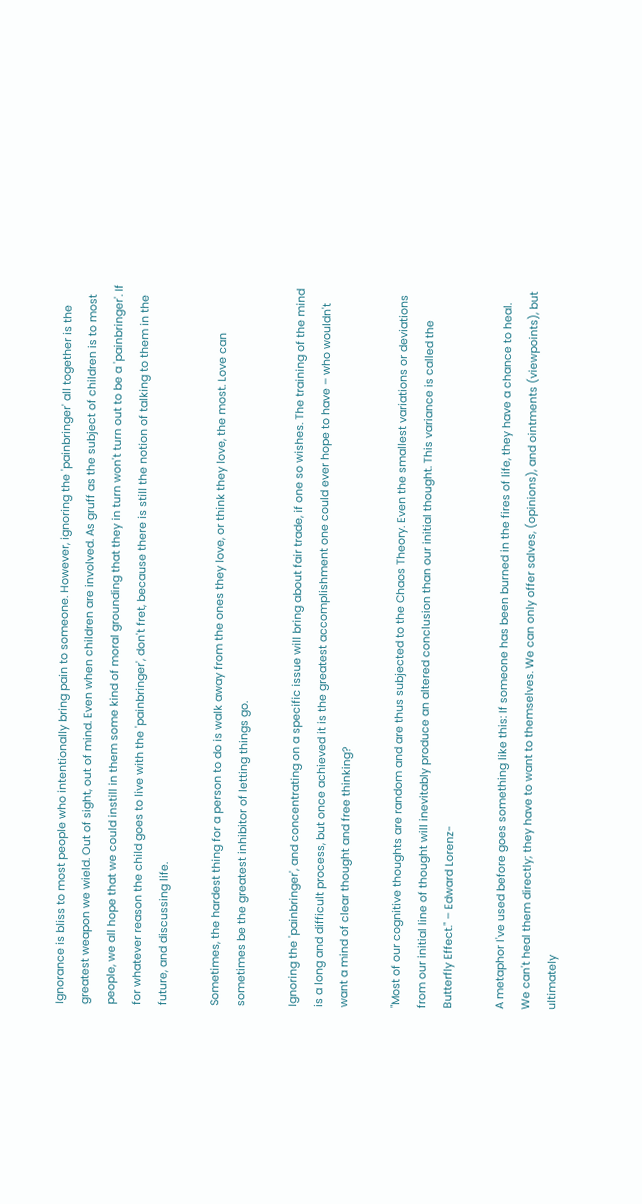Ignorance is bliss to most people who intentionally bring pain to someone. However, ignoring the 'painbringer' all together is the greatest weapon we wield. Out of sight, out of mind. Even when children are involved. As gruff as the subject of children is to most people, we all hope that we could instill in them some kind of moral grounding that they in turn won't turn out to be a 'painbringer'. If for whatever reason the child goes to live with the 'painbringer', don't fret, because there is still the notion of talking to them in the future, and discussing life.

Sometimes, the hardest thing for a person to do is walk away from the ones they love, or think they love, the most. Love can sometimes be the greatest inhibitor of letting things go.

Ignoring the 'painbringer', and concentrating on a specific issue will bring about fair trade, if one so wishes. The training of the mind is a long and difficult process, but once achieved it is the greatest accomplishment one could ever hope to have – who wouldn't want a mind of clear thought and free thinking?

"Most of our cognitive thoughts are random and are thus subjected to the Chaos Theory. Even the smallest variations or deviations from our initial line of thought will inevitably produce an altered conclusion than our initial thought. This variance is called the Butterfly Effect." – Edward Lorenz-

A metaphor I've used before goes something like this: If someone has been burned in the fires of life, they have a chance to heal. We can't heal them directly; they have to want to themselves. We can only offer salves, (opinions), and ointments (viewpoints), but ultimately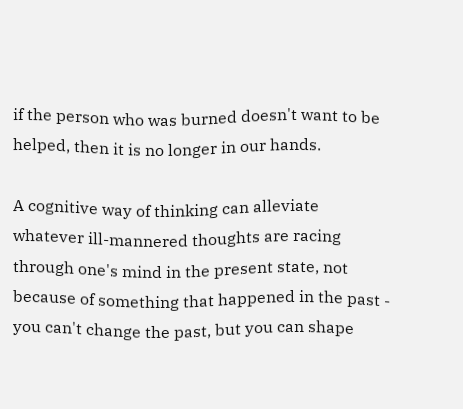if the person who was burned doesn't want to be helped, then it is no longer in our hands.

A cognitive way of thinking can alleviate whatever ill-mannered thoughts are racing through one's mind in the present state, not because of something that happened in the past - you can't change the past, but you can shape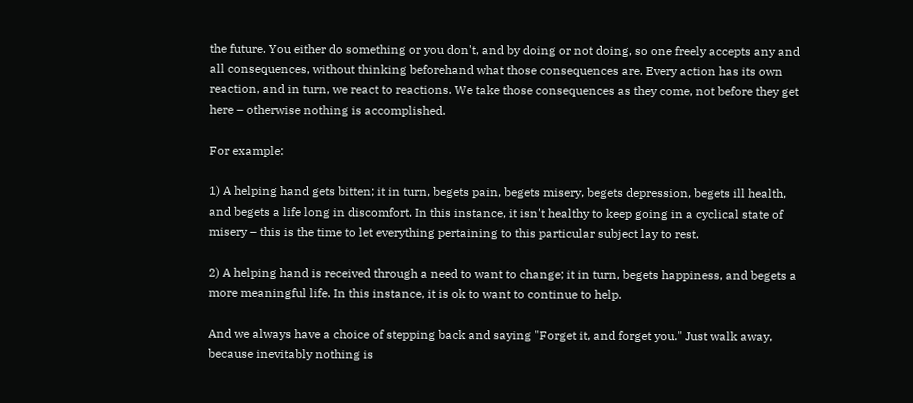the future. You either do something or you don't, and by doing or not doing, so one freely accepts any and all consequences, without thinking beforehand what those consequences are. Every action has its own reaction, and in turn, we react to reactions. We take those consequences as they come, not before they get here – otherwise nothing is accomplished.

For example:

1) A helping hand gets bitten; it in turn, begets pain, begets misery, begets depression, begets ill health, and begets a life long in discomfort. In this instance, it isn't healthy to keep going in a cyclical state of misery – this is the time to let everything pertaining to this particular subject lay to rest.

2) A helping hand is received through a need to want to change; it in turn, begets happiness, and begets a more meaningful life. In this instance, it is ok to want to continue to help.

And we always have a choice of stepping back and saying "Forget it, and forget you." Just walk away, because inevitably nothing is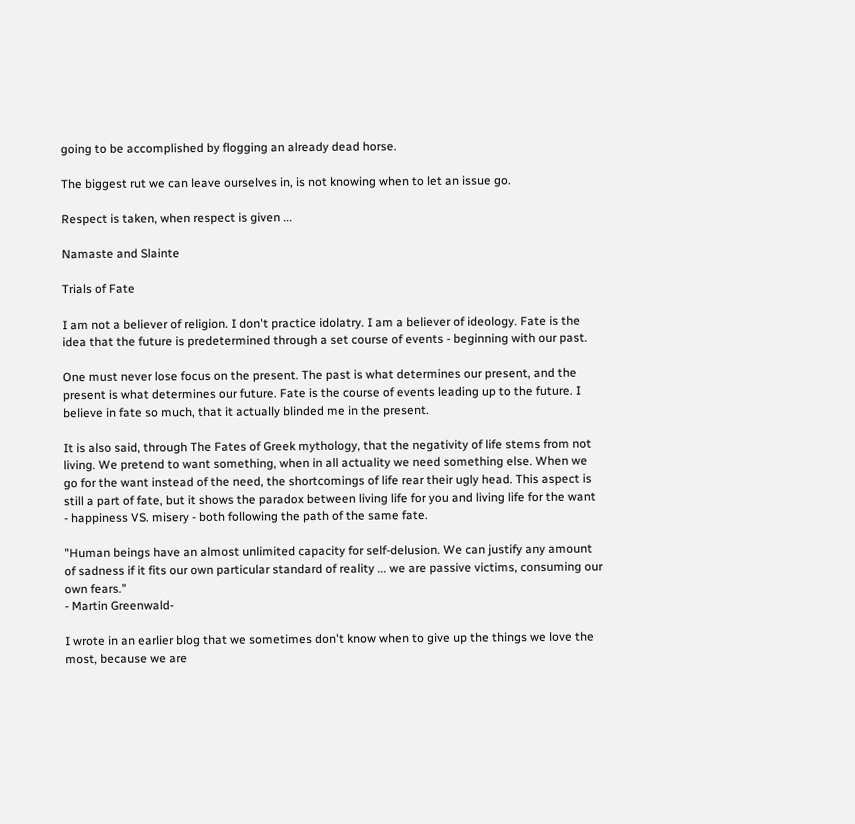going to be accomplished by flogging an already dead horse.

The biggest rut we can leave ourselves in, is not knowing when to let an issue go.

Respect is taken, when respect is given ...

Namaste and Slainte

Trials of Fate

I am not a believer of religion. I don't practice idolatry. I am a believer of ideology. Fate is the idea that the future is predetermined through a set course of events - beginning with our past.

One must never lose focus on the present. The past is what determines our present, and the present is what determines our future. Fate is the course of events leading up to the future. I believe in fate so much, that it actually blinded me in the present.

It is also said, through The Fates of Greek mythology, that the negativity of life stems from not living. We pretend to want something, when in all actuality we need something else. When we go for the want instead of the need, the shortcomings of life rear their ugly head. This aspect is still a part of fate, but it shows the paradox between living life for you and living life for the want - happiness VS. misery - both following the path of the same fate.

"Human beings have an almost unlimited capacity for self-delusion. We can justify any amount of sadness if it fits our own particular standard of reality ... we are passive victims, consuming our own fears."
- Martin Greenwald-

I wrote in an earlier blog that we sometimes don't know when to give up the things we love the most, because we are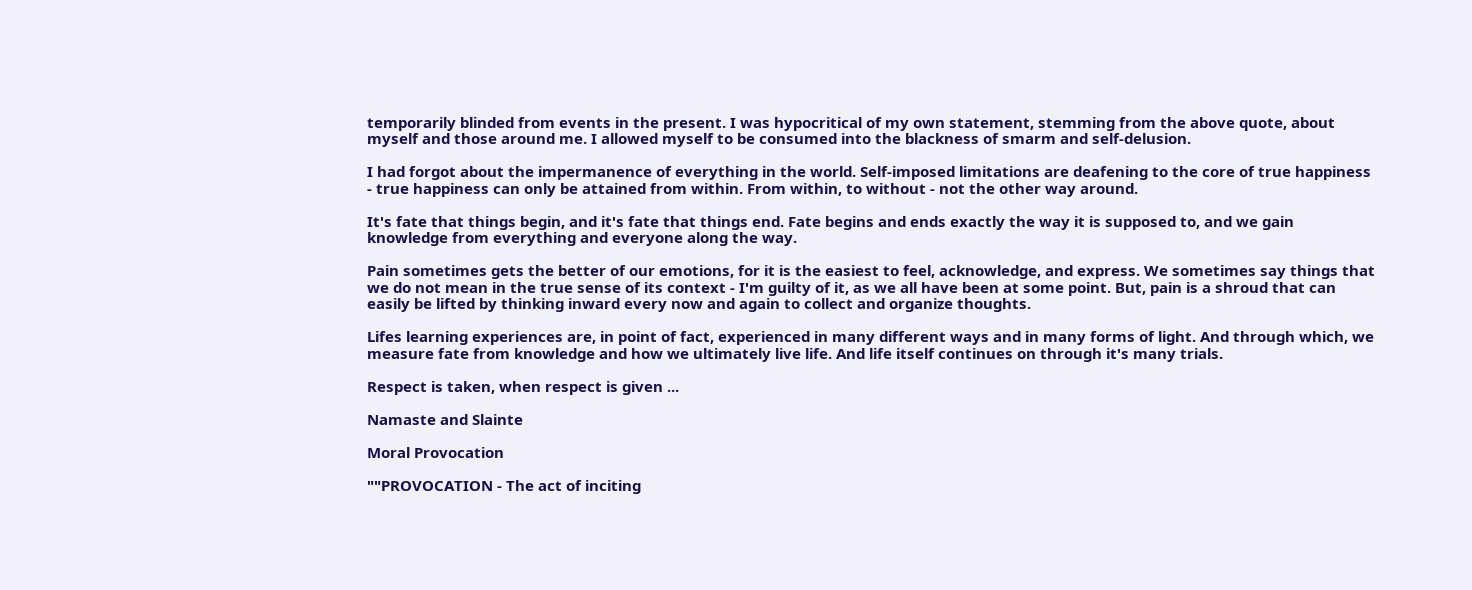temporarily blinded from events in the present. I was hypocritical of my own statement, stemming from the above quote, about myself and those around me. I allowed myself to be consumed into the blackness of smarm and self-delusion.

I had forgot about the impermanence of everything in the world. Self-imposed limitations are deafening to the core of true happiness - true happiness can only be attained from within. From within, to without - not the other way around.

It's fate that things begin, and it's fate that things end. Fate begins and ends exactly the way it is supposed to, and we gain knowledge from everything and everyone along the way.

Pain sometimes gets the better of our emotions, for it is the easiest to feel, acknowledge, and express. We sometimes say things that we do not mean in the true sense of its context - I'm guilty of it, as we all have been at some point. But, pain is a shroud that can easily be lifted by thinking inward every now and again to collect and organize thoughts.

Lifes learning experiences are, in point of fact, experienced in many different ways and in many forms of light. And through which, we measure fate from knowledge and how we ultimately live life. And life itself continues on through it's many trials.

Respect is taken, when respect is given ...

Namaste and Slainte

Moral Provocation

""PROVOCATION - The act of inciting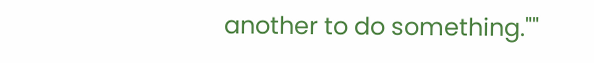another to do something.""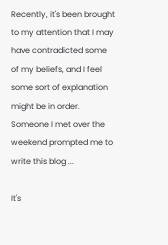Recently, it's been brought to my attention that I may have contradicted some of my beliefs, and I feel some sort of explanation might be in order. Someone I met over the weekend prompted me to write this blog ...

It's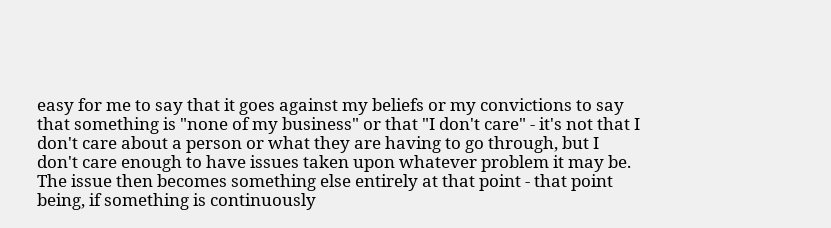easy for me to say that it goes against my beliefs or my convictions to say that something is "none of my business" or that "I don't care" - it's not that I don't care about a person or what they are having to go through, but I don't care enough to have issues taken upon whatever problem it may be. The issue then becomes something else entirely at that point - that point being, if something is continuously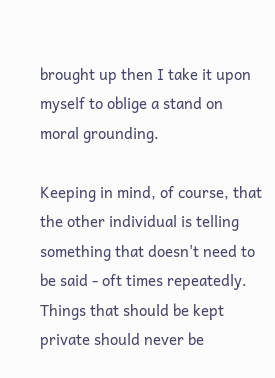brought up then I take it upon myself to oblige a stand on moral grounding.

Keeping in mind, of course, that the other individual is telling something that doesn't need to be said - oft times repeatedly. Things that should be kept private should never be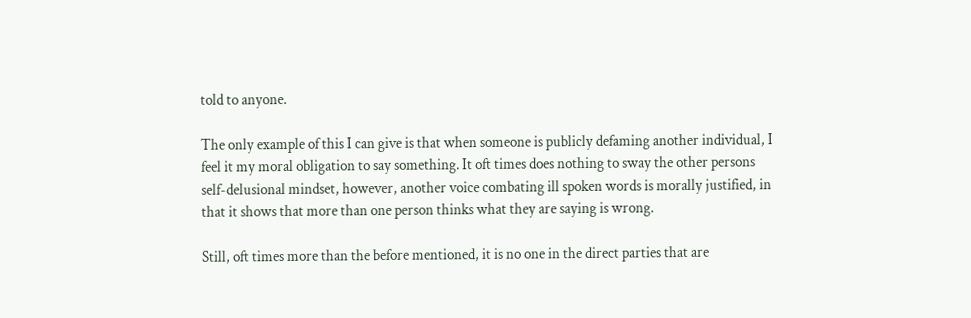told to anyone.

The only example of this I can give is that when someone is publicly defaming another individual, I feel it my moral obligation to say something. It oft times does nothing to sway the other persons self-delusional mindset, however, another voice combating ill spoken words is morally justified, in that it shows that more than one person thinks what they are saying is wrong.

Still, oft times more than the before mentioned, it is no one in the direct parties that are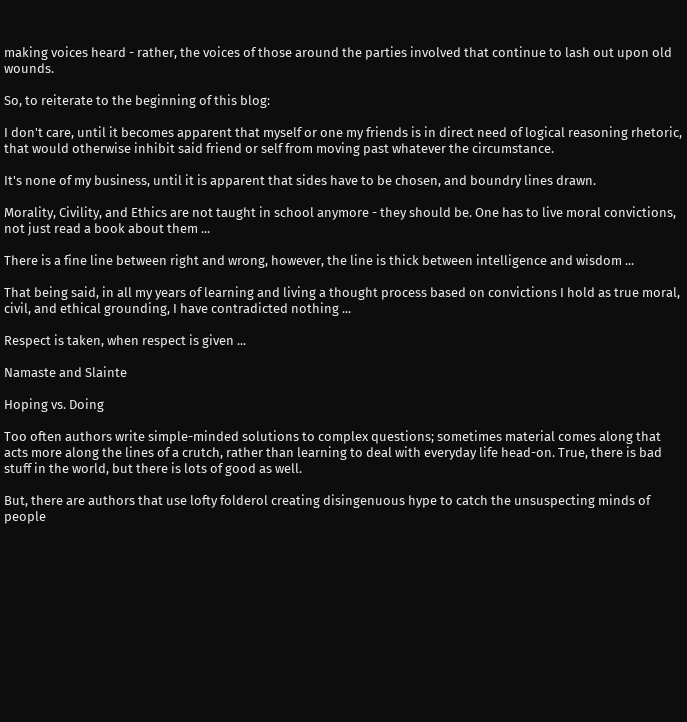making voices heard - rather, the voices of those around the parties involved that continue to lash out upon old wounds.

So, to reiterate to the beginning of this blog:

I don't care, until it becomes apparent that myself or one my friends is in direct need of logical reasoning rhetoric, that would otherwise inhibit said friend or self from moving past whatever the circumstance.

It's none of my business, until it is apparent that sides have to be chosen, and boundry lines drawn.

Morality, Civility, and Ethics are not taught in school anymore - they should be. One has to live moral convictions, not just read a book about them ...

There is a fine line between right and wrong, however, the line is thick between intelligence and wisdom ...

That being said, in all my years of learning and living a thought process based on convictions I hold as true moral, civil, and ethical grounding, I have contradicted nothing ...

Respect is taken, when respect is given ...

Namaste and Slainte

Hoping vs. Doing

Too often authors write simple-minded solutions to complex questions; sometimes material comes along that acts more along the lines of a crutch, rather than learning to deal with everyday life head-on. True, there is bad stuff in the world, but there is lots of good as well.

But, there are authors that use lofty folderol creating disingenuous hype to catch the unsuspecting minds of people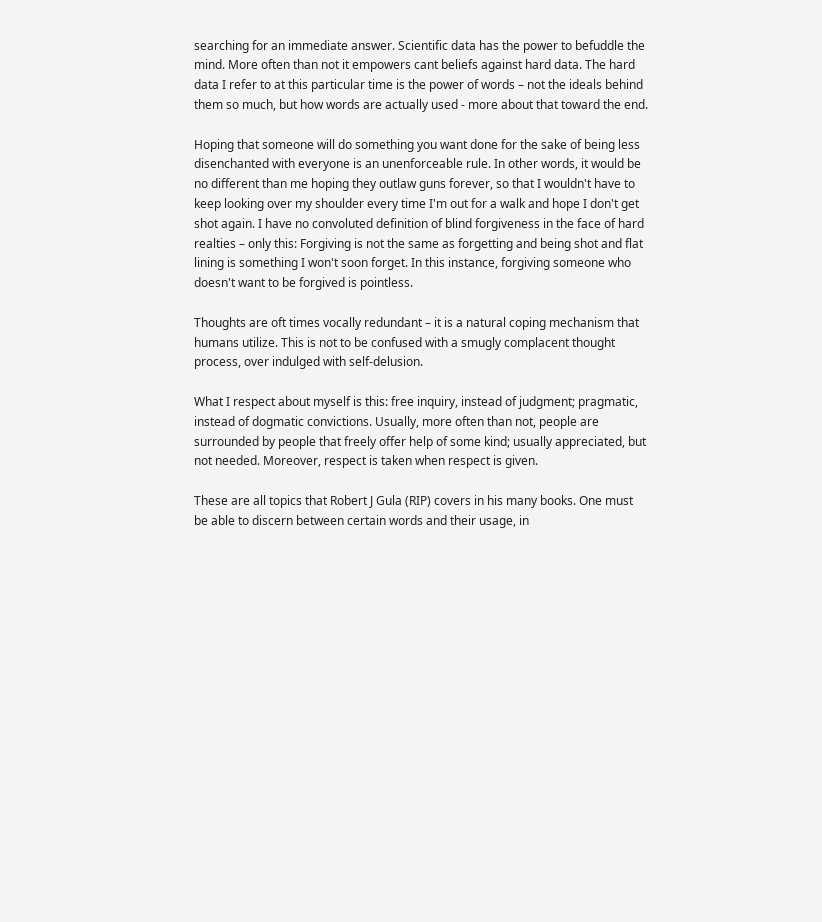searching for an immediate answer. Scientific data has the power to befuddle the mind. More often than not it empowers cant beliefs against hard data. The hard data I refer to at this particular time is the power of words – not the ideals behind them so much, but how words are actually used - more about that toward the end.

Hoping that someone will do something you want done for the sake of being less disenchanted with everyone is an unenforceable rule. In other words, it would be no different than me hoping they outlaw guns forever, so that I wouldn't have to keep looking over my shoulder every time I'm out for a walk and hope I don't get shot again. I have no convoluted definition of blind forgiveness in the face of hard realties – only this: Forgiving is not the same as forgetting and being shot and flat lining is something I won't soon forget. In this instance, forgiving someone who doesn't want to be forgived is pointless.

Thoughts are oft times vocally redundant – it is a natural coping mechanism that humans utilize. This is not to be confused with a smugly complacent thought process, over indulged with self-delusion.

What I respect about myself is this: free inquiry, instead of judgment; pragmatic, instead of dogmatic convictions. Usually, more often than not, people are surrounded by people that freely offer help of some kind; usually appreciated, but not needed. Moreover, respect is taken when respect is given.

These are all topics that Robert J Gula (RIP) covers in his many books. One must be able to discern between certain words and their usage, in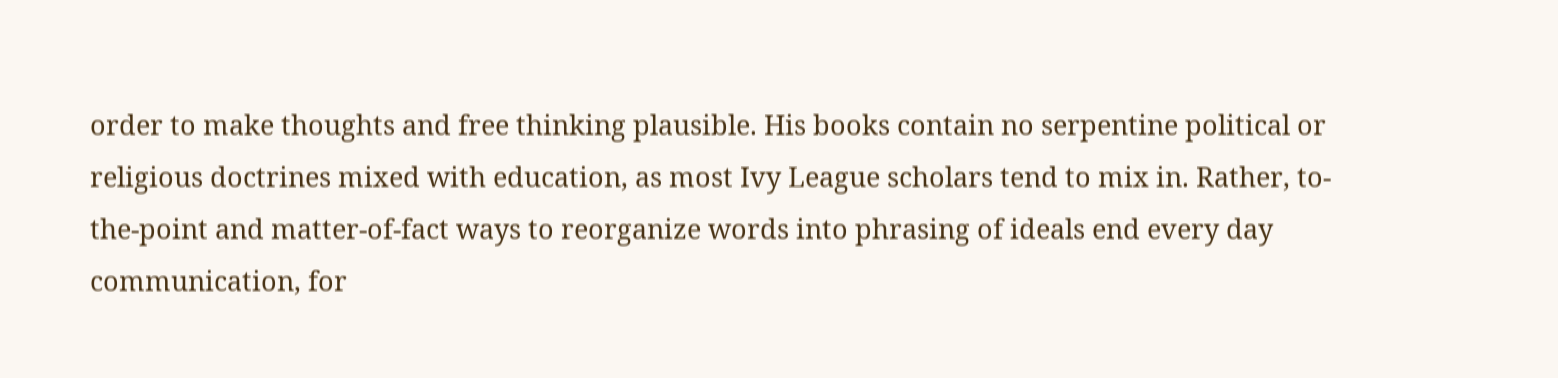order to make thoughts and free thinking plausible. His books contain no serpentine political or religious doctrines mixed with education, as most Ivy League scholars tend to mix in. Rather, to-the-point and matter-of-fact ways to reorganize words into phrasing of ideals end every day communication, for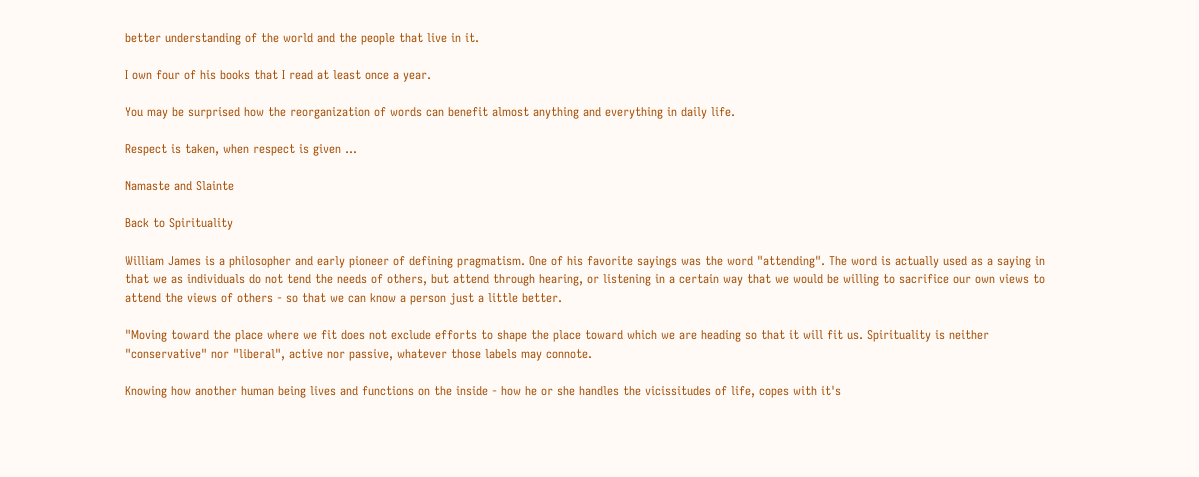better understanding of the world and the people that live in it.

I own four of his books that I read at least once a year.

You may be surprised how the reorganization of words can benefit almost anything and everything in daily life.

Respect is taken, when respect is given ...

Namaste and Slainte

Back to Spirituality

William James is a philosopher and early pioneer of defining pragmatism. One of his favorite sayings was the word "attending". The word is actually used as a saying in that we as individuals do not tend the needs of others, but attend through hearing, or listening in a certain way that we would be willing to sacrifice our own views to attend the views of others - so that we can know a person just a little better.

"Moving toward the place where we fit does not exclude efforts to shape the place toward which we are heading so that it will fit us. Spirituality is neither "conservative" nor "liberal", active nor passive, whatever those labels may connote.

Knowing how another human being lives and functions on the inside - how he or she handles the vicissitudes of life, copes with it's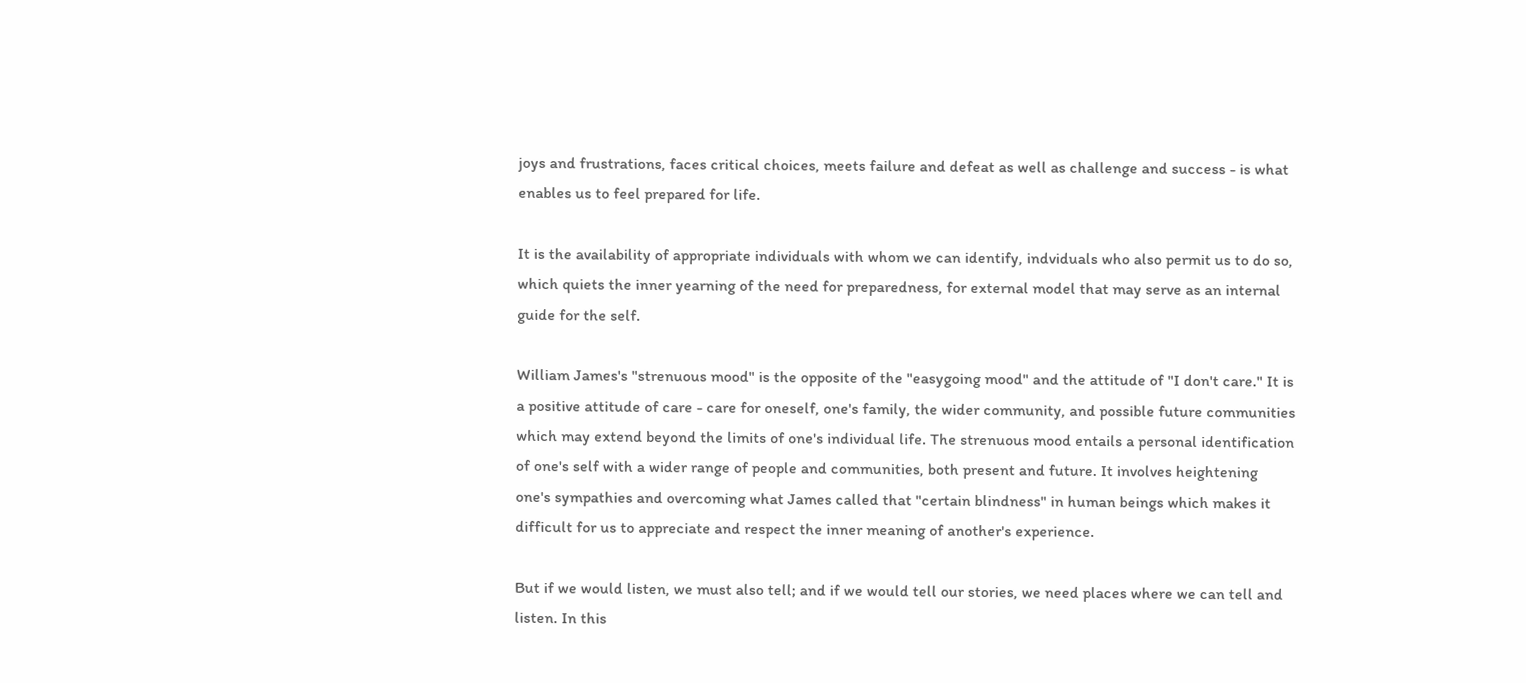joys and frustrations, faces critical choices, meets failure and defeat as well as challenge and success - is what enables us to feel prepared for life.

It is the availability of appropriate individuals with whom we can identify, indviduals who also permit us to do so, which quiets the inner yearning of the need for preparedness, for external model that may serve as an internal guide for the self.

William James's "strenuous mood" is the opposite of the "easygoing mood" and the attitude of "I don't care." It is a positive attitude of care - care for oneself, one's family, the wider community, and possible future communities which may extend beyond the limits of one's individual life. The strenuous mood entails a personal identification of one's self with a wider range of people and communities, both present and future. It involves heightening one's sympathies and overcoming what James called that "certain blindness" in human beings which makes it difficult for us to appreciate and respect the inner meaning of another's experience.

But if we would listen, we must also tell; and if we would tell our stories, we need places where we can tell and listen. In this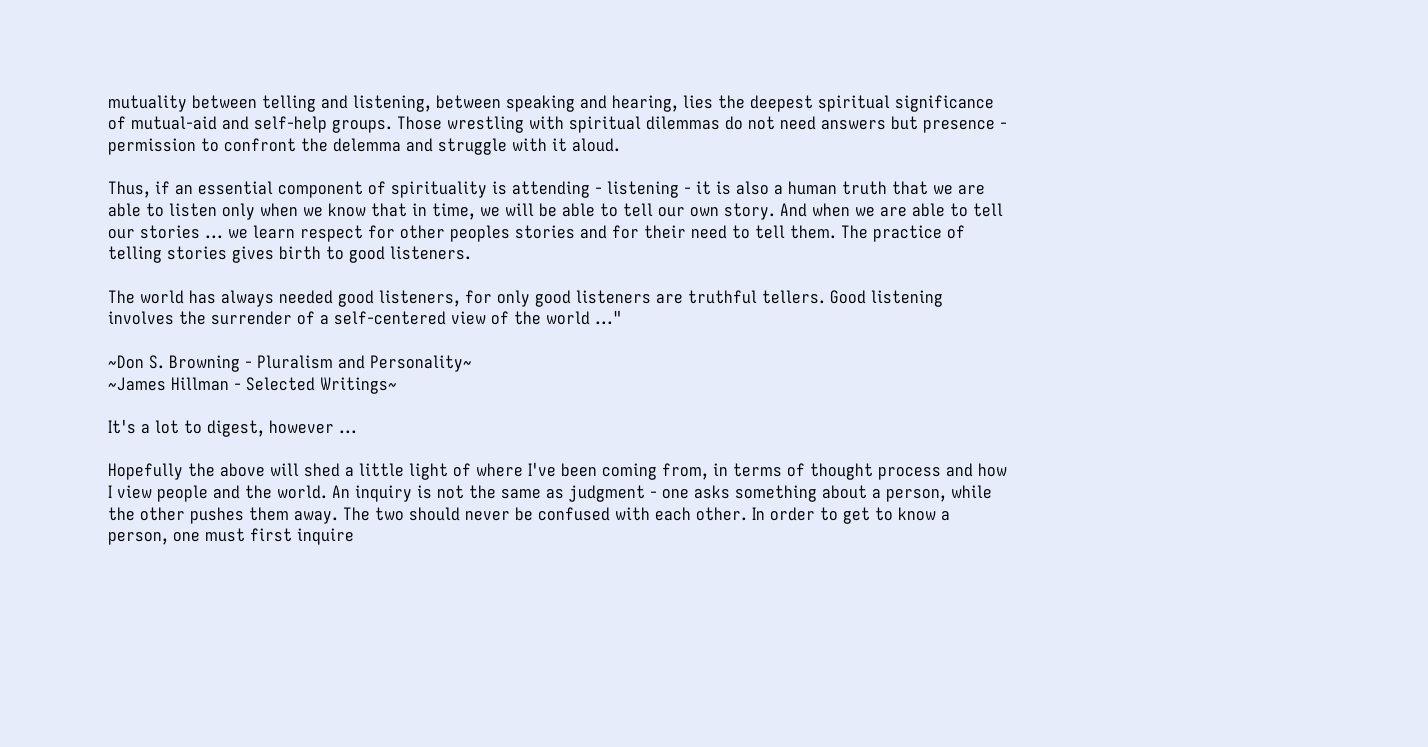mutuality between telling and listening, between speaking and hearing, lies the deepest spiritual significance of mutual-aid and self-help groups. Those wrestling with spiritual dilemmas do not need answers but presence - permission to confront the delemma and struggle with it aloud.

Thus, if an essential component of spirituality is attending - listening - it is also a human truth that we are able to listen only when we know that in time, we will be able to tell our own story. And when we are able to tell our stories ... we learn respect for other peoples stories and for their need to tell them. The practice of telling stories gives birth to good listeners.

The world has always needed good listeners, for only good listeners are truthful tellers. Good listening involves the surrender of a self-centered view of the world ..."

~Don S. Browning - Pluralism and Personality~
~James Hillman - Selected Writings~

It's a lot to digest, however ...

Hopefully the above will shed a little light of where I've been coming from, in terms of thought process and how I view people and the world. An inquiry is not the same as judgment - one asks something about a person, while the other pushes them away. The two should never be confused with each other. In order to get to know a person, one must first inquire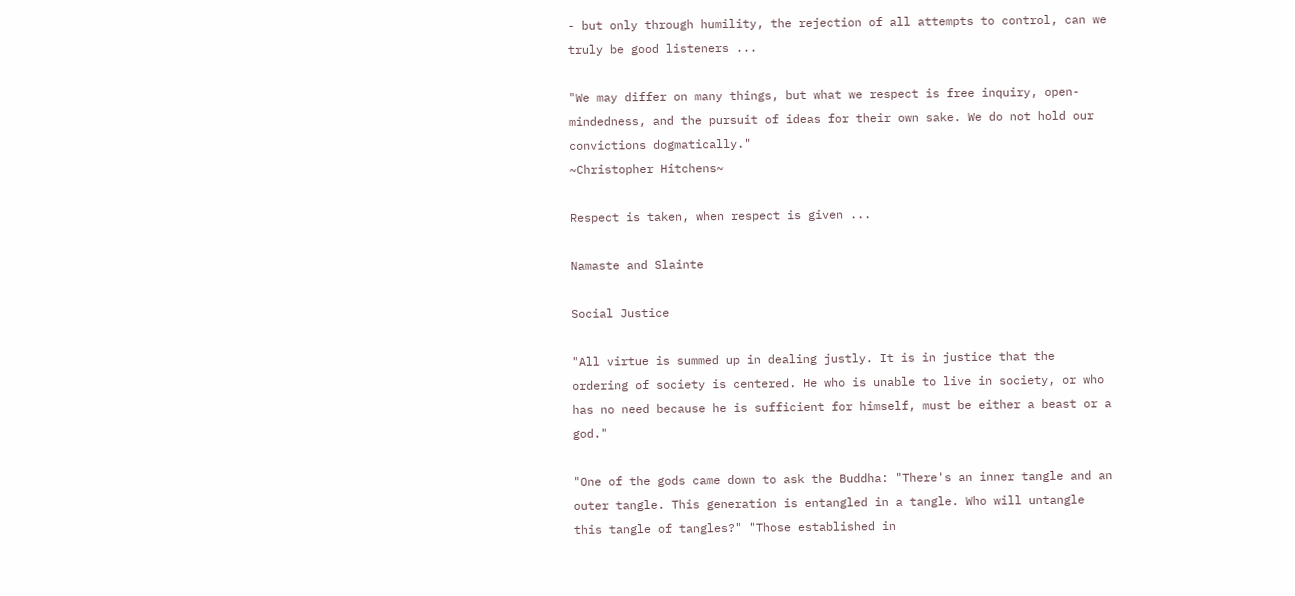- but only through humility, the rejection of all attempts to control, can we truly be good listeners ...

"We may differ on many things, but what we respect is free inquiry, open-mindedness, and the pursuit of ideas for their own sake. We do not hold our convictions dogmatically."
~Christopher Hitchens~

Respect is taken, when respect is given ...

Namaste and Slainte

Social Justice

"All virtue is summed up in dealing justly. It is in justice that the ordering of society is centered. He who is unable to live in society, or who has no need because he is sufficient for himself, must be either a beast or a god."

"One of the gods came down to ask the Buddha: "There's an inner tangle and an outer tangle. This generation is entangled in a tangle. Who will untangle this tangle of tangles?" "Those established in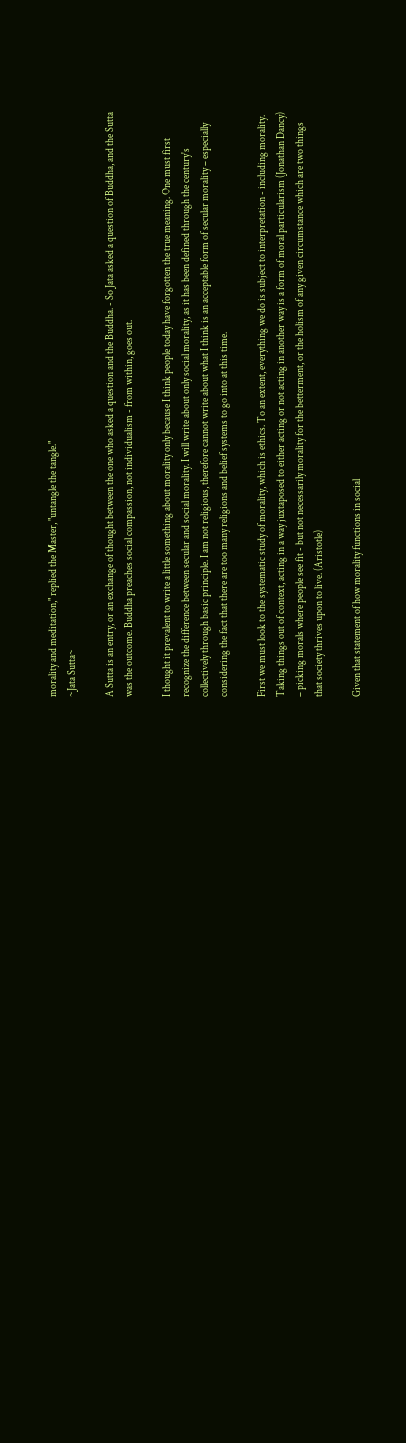morality and meditation," replied the Master, "untangle the tangle."
~Jata Sutta~

A Sutta is an entry, or an exchange of thought between the one who asked a question and the Buddha. - So Jata asked a question of Buddha, and the Sutta was the outcome. Buddha preaches social compassion, not individualism - from within, goes out.

I thought it prevalent to write a little something about morality only because I think people today have forgotten the true meaning. One must first recognize the difference between secular and social morality. I will write about only social morality, as it has been defined through the century's collectively through basic principle. I am not religious, therefore cannot write about what I think is an acceptable form of secular morality – especially considering the fact that there are too many religions and belief systems to go into at this time.

First we must look to the systematic study of morality, which is ethics. To an extent, everything we do is subject to interpretation - including morality. Taking things out of context, acting in a way juxtaposed to either acting or not acting in another way is a form of moral particularism (Jonathan Dancy) – picking morals where people see fit - but not necessarily morality for the betterment, or the holism of any given circumstance which are two things that society thrives upon to live. (Aristotle)

Given that statement of how morality functions in social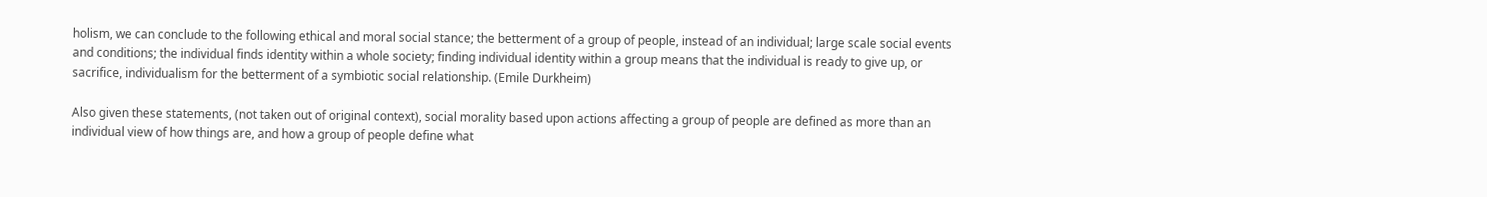holism, we can conclude to the following ethical and moral social stance; the betterment of a group of people, instead of an individual; large scale social events and conditions; the individual finds identity within a whole society; finding individual identity within a group means that the individual is ready to give up, or sacrifice, individualism for the betterment of a symbiotic social relationship. (Emile Durkheim)

Also given these statements, (not taken out of original context), social morality based upon actions affecting a group of people are defined as more than an individual view of how things are, and how a group of people define what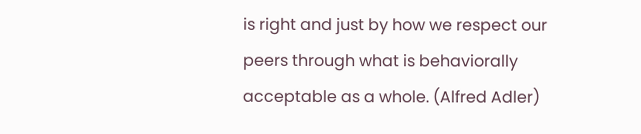is right and just by how we respect our peers through what is behaviorally acceptable as a whole. (Alfred Adler)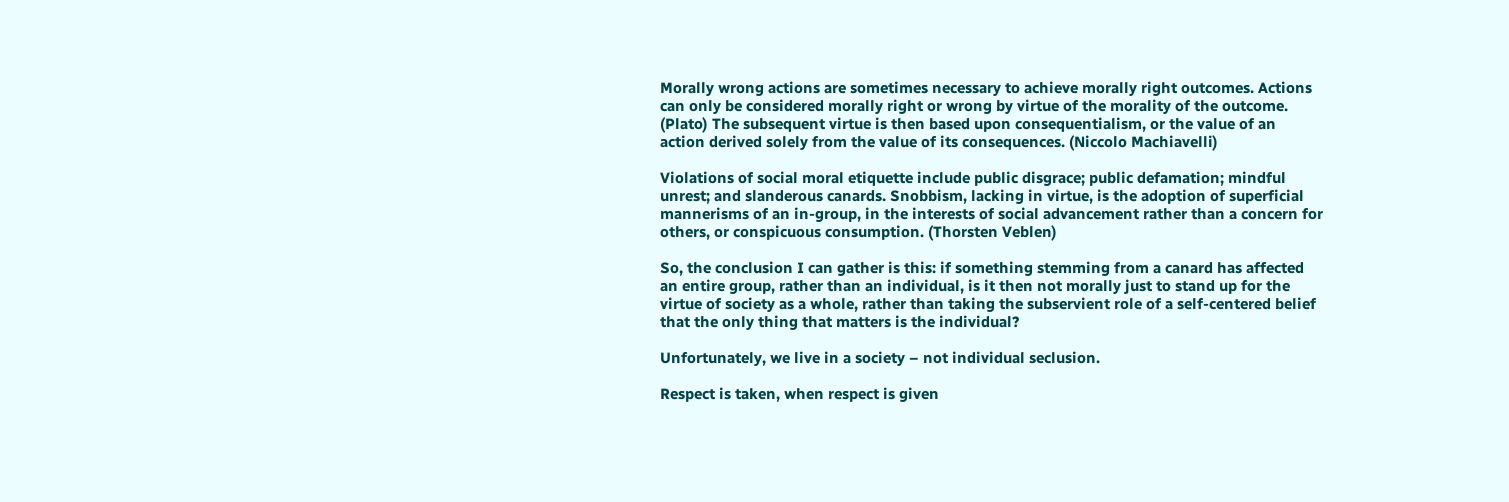Morally wrong actions are sometimes necessary to achieve morally right outcomes. Actions can only be considered morally right or wrong by virtue of the morality of the outcome. (Plato) The subsequent virtue is then based upon consequentialism, or the value of an action derived solely from the value of its consequences. (Niccolo Machiavelli)

Violations of social moral etiquette include public disgrace; public defamation; mindful unrest; and slanderous canards. Snobbism, lacking in virtue, is the adoption of superficial mannerisms of an in-group, in the interests of social advancement rather than a concern for others, or conspicuous consumption. (Thorsten Veblen)

So, the conclusion I can gather is this: if something stemming from a canard has affected an entire group, rather than an individual, is it then not morally just to stand up for the virtue of society as a whole, rather than taking the subservient role of a self-centered belief that the only thing that matters is the individual?

Unfortunately, we live in a society – not individual seclusion.

Respect is taken, when respect is given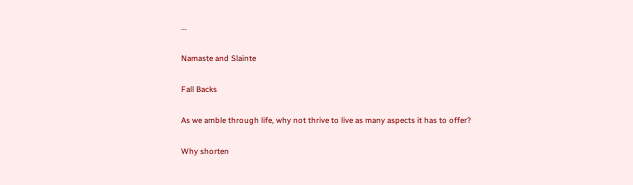...

Namaste and Slainte

Fall Backs

As we amble through life, why not thrive to live as many aspects it has to offer?

Why shorten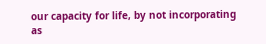our capacity for life, by not incorporating as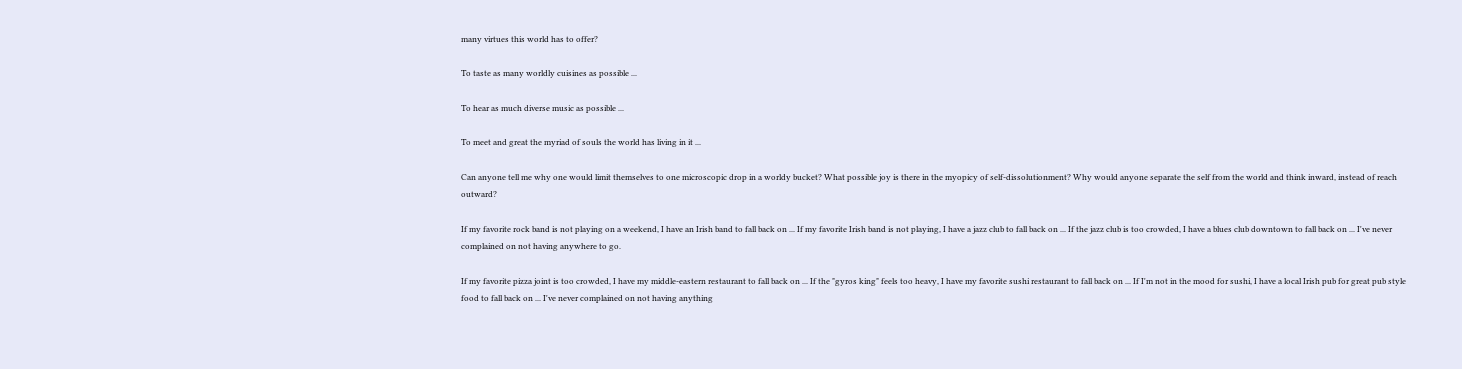many virtues this world has to offer?

To taste as many worldly cuisines as possible ...

To hear as much diverse music as possible ...

To meet and great the myriad of souls the world has living in it ...

Can anyone tell me why one would limit themselves to one microscopic drop in a worldy bucket? What possible joy is there in the myopicy of self-dissolutionment? Why would anyone separate the self from the world and think inward, instead of reach outward?

If my favorite rock band is not playing on a weekend, I have an Irish band to fall back on ... If my favorite Irish band is not playing, I have a jazz club to fall back on ... If the jazz club is too crowded, I have a blues club downtown to fall back on ... I've never complained on not having anywhere to go.

If my favorite pizza joint is too crowded, I have my middle-eastern restaurant to fall back on ... If the "gyros king" feels too heavy, I have my favorite sushi restaurant to fall back on ... If I'm not in the mood for sushi, I have a local Irish pub for great pub style food to fall back on ... I've never complained on not having anything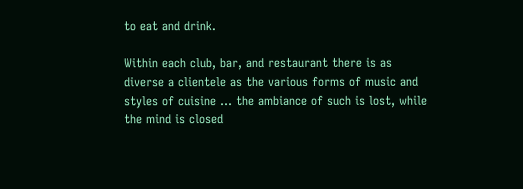to eat and drink.

Within each club, bar, and restaurant there is as diverse a clientele as the various forms of music and styles of cuisine ... the ambiance of such is lost, while the mind is closed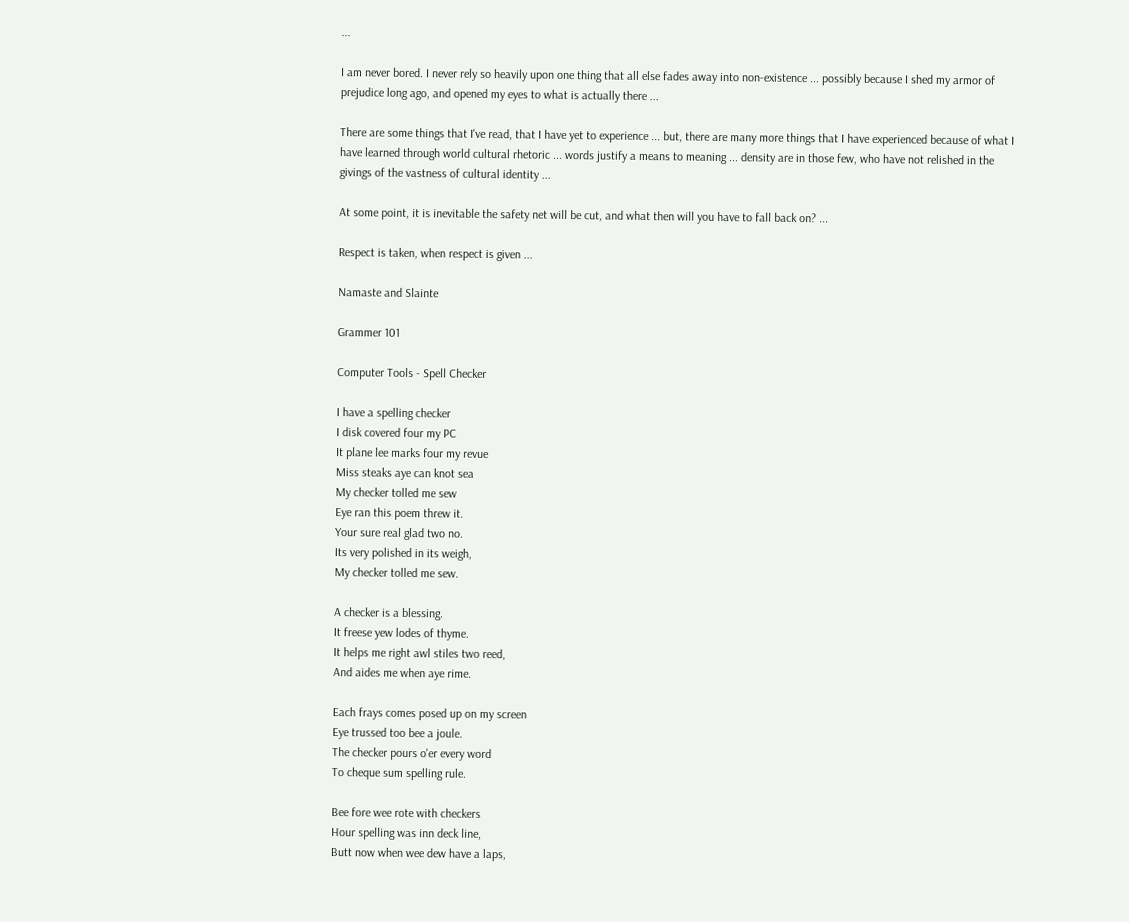...

I am never bored. I never rely so heavily upon one thing that all else fades away into non-existence ... possibly because I shed my armor of prejudice long ago, and opened my eyes to what is actually there ...

There are some things that I've read, that I have yet to experience ... but, there are many more things that I have experienced because of what I have learned through world cultural rhetoric ... words justify a means to meaning ... density are in those few, who have not relished in the givings of the vastness of cultural identity ...

At some point, it is inevitable the safety net will be cut, and what then will you have to fall back on? ...

Respect is taken, when respect is given ...

Namaste and Slainte

Grammer 101

Computer Tools - Spell Checker

I have a spelling checker
I disk covered four my PC
It plane lee marks four my revue
Miss steaks aye can knot sea
My checker tolled me sew
Eye ran this poem threw it.
Your sure real glad two no.
Its very polished in its weigh,
My checker tolled me sew.

A checker is a blessing.
It freese yew lodes of thyme.
It helps me right awl stiles two reed,
And aides me when aye rime.

Each frays comes posed up on my screen
Eye trussed too bee a joule.
The checker pours o'er every word
To cheque sum spelling rule.

Bee fore wee rote with checkers
Hour spelling was inn deck line,
Butt now when wee dew have a laps,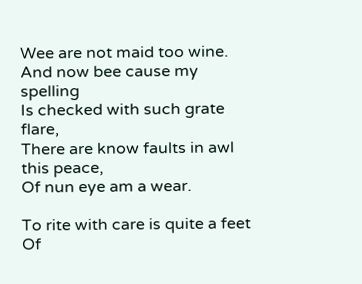Wee are not maid too wine.
And now bee cause my spelling
Is checked with such grate flare,
There are know faults in awl this peace,
Of nun eye am a wear.

To rite with care is quite a feet
Of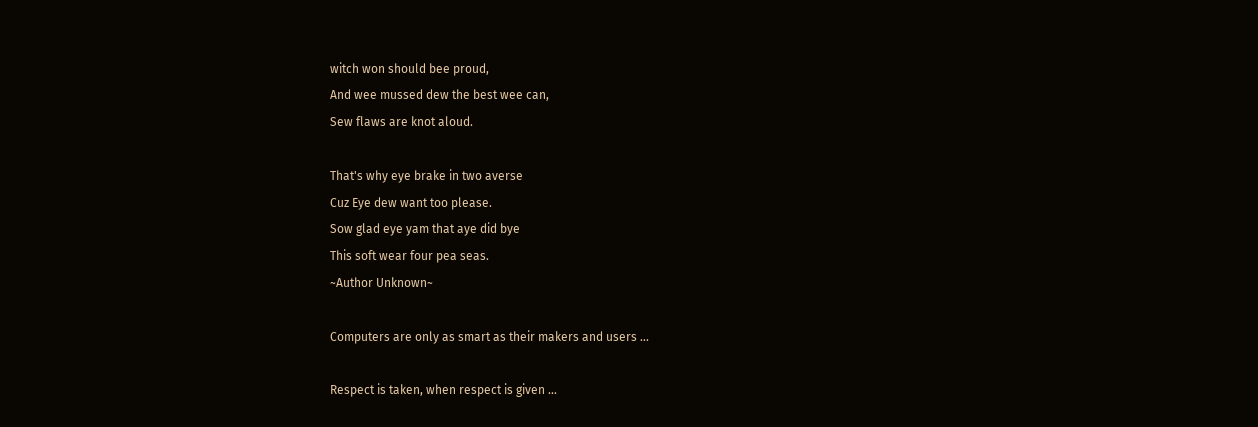witch won should bee proud,
And wee mussed dew the best wee can,
Sew flaws are knot aloud.

That's why eye brake in two averse
Cuz Eye dew want too please.
Sow glad eye yam that aye did bye
This soft wear four pea seas.
~Author Unknown~

Computers are only as smart as their makers and users ...

Respect is taken, when respect is given ...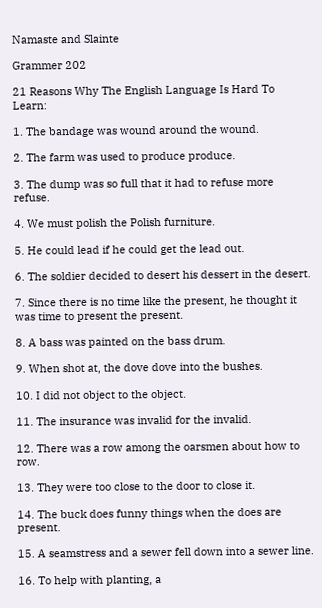Namaste and Slainte

Grammer 202

21 Reasons Why The English Language Is Hard To Learn:

1. The bandage was wound around the wound.

2. The farm was used to produce produce.

3. The dump was so full that it had to refuse more refuse.

4. We must polish the Polish furniture.

5. He could lead if he could get the lead out.

6. The soldier decided to desert his dessert in the desert.

7. Since there is no time like the present, he thought it was time to present the present.

8. A bass was painted on the bass drum.

9. When shot at, the dove dove into the bushes.

10. I did not object to the object.

11. The insurance was invalid for the invalid.

12. There was a row among the oarsmen about how to row.

13. They were too close to the door to close it.

14. The buck does funny things when the does are present.

15. A seamstress and a sewer fell down into a sewer line.

16. To help with planting, a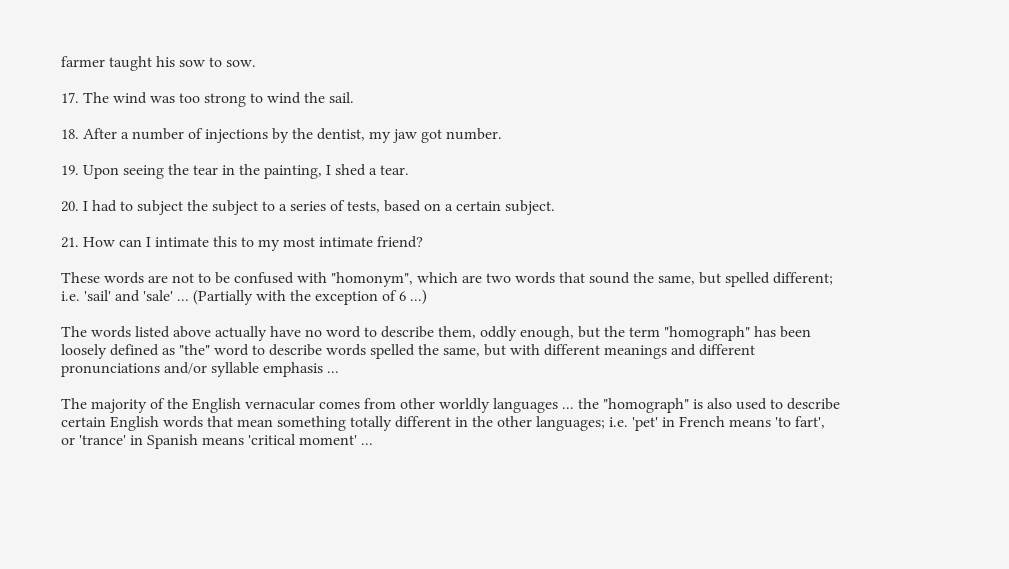farmer taught his sow to sow.

17. The wind was too strong to wind the sail.

18. After a number of injections by the dentist, my jaw got number.

19. Upon seeing the tear in the painting, I shed a tear.

20. I had to subject the subject to a series of tests, based on a certain subject.

21. How can I intimate this to my most intimate friend?

These words are not to be confused with "homonym", which are two words that sound the same, but spelled different; i.e. 'sail' and 'sale' ... (Partially with the exception of 6 ...)

The words listed above actually have no word to describe them, oddly enough, but the term "homograph" has been loosely defined as "the" word to describe words spelled the same, but with different meanings and different pronunciations and/or syllable emphasis ...

The majority of the English vernacular comes from other worldly languages ... the "homograph" is also used to describe certain English words that mean something totally different in the other languages; i.e. 'pet' in French means 'to fart', or 'trance' in Spanish means 'critical moment' ...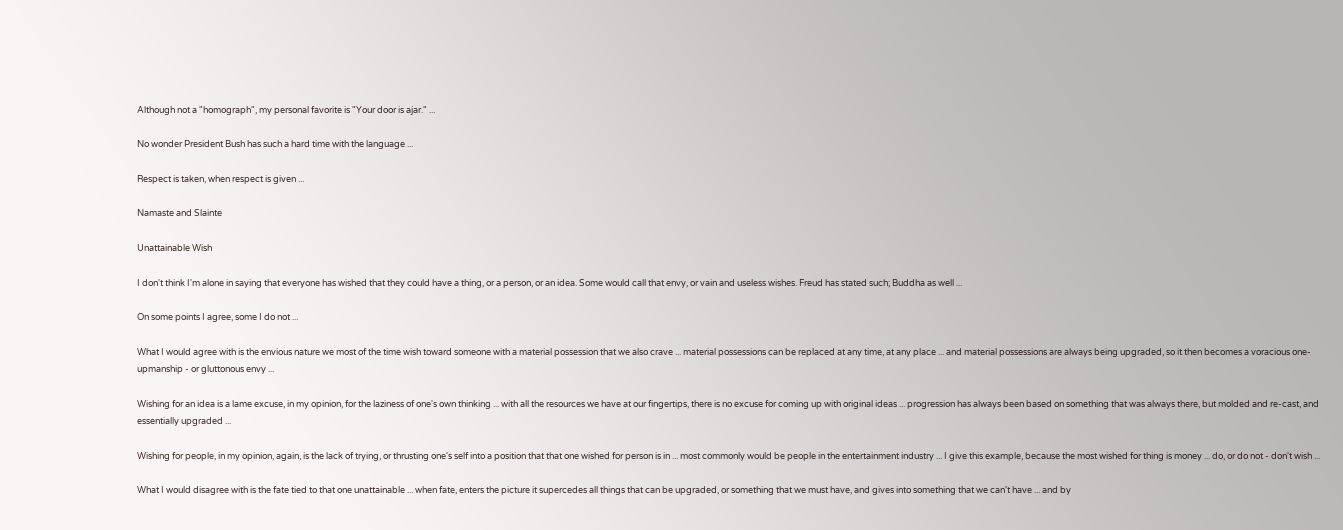Although not a "homograph", my personal favorite is "Your door is ajar." ...

No wonder President Bush has such a hard time with the language ...

Respect is taken, when respect is given ...

Namaste and Slainte

Unattainable Wish

I don't think I'm alone in saying that everyone has wished that they could have a thing, or a person, or an idea. Some would call that envy, or vain and useless wishes. Freud has stated such; Buddha as well ...

On some points I agree, some I do not ...

What I would agree with is the envious nature we most of the time wish toward someone with a material possession that we also crave ... material possessions can be replaced at any time, at any place ... and material possessions are always being upgraded, so it then becomes a voracious one-upmanship - or gluttonous envy ...

Wishing for an idea is a lame excuse, in my opinion, for the laziness of one's own thinking ... with all the resources we have at our fingertips, there is no excuse for coming up with original ideas ... progression has always been based on something that was always there, but molded and re-cast, and essentially upgraded ...

Wishing for people, in my opinion, again, is the lack of trying, or thrusting one's self into a position that that one wished for person is in ... most commonly would be people in the entertainment industry ... I give this example, because the most wished for thing is money ... do, or do not - don't wish ...

What I would disagree with is the fate tied to that one unattainable ... when fate, enters the picture it supercedes all things that can be upgraded, or something that we must have, and gives into something that we can't have ... and by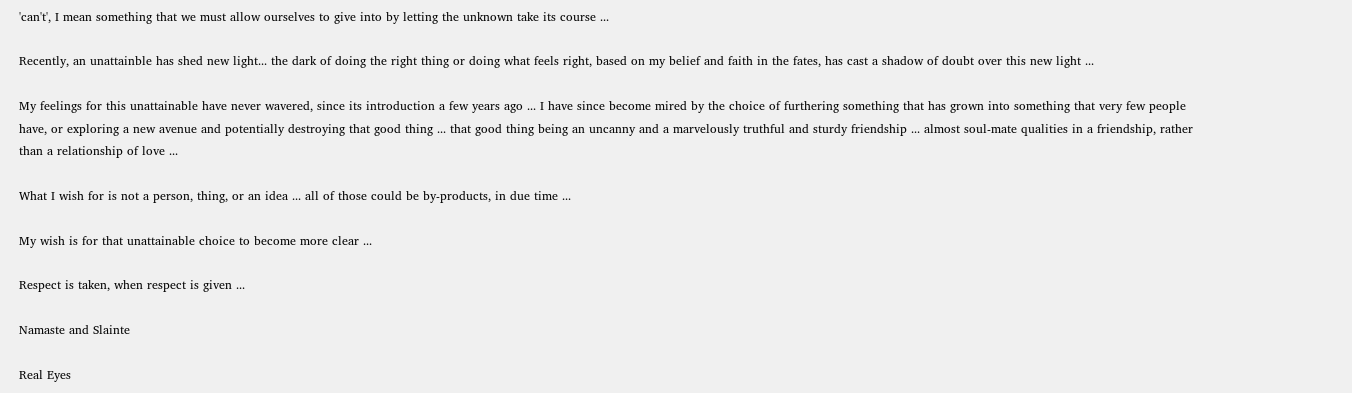'can't', I mean something that we must allow ourselves to give into by letting the unknown take its course ...

Recently, an unattainble has shed new light... the dark of doing the right thing or doing what feels right, based on my belief and faith in the fates, has cast a shadow of doubt over this new light ...

My feelings for this unattainable have never wavered, since its introduction a few years ago ... I have since become mired by the choice of furthering something that has grown into something that very few people have, or exploring a new avenue and potentially destroying that good thing ... that good thing being an uncanny and a marvelously truthful and sturdy friendship ... almost soul-mate qualities in a friendship, rather than a relationship of love ...

What I wish for is not a person, thing, or an idea ... all of those could be by-products, in due time ...

My wish is for that unattainable choice to become more clear ...

Respect is taken, when respect is given ...

Namaste and Slainte

Real Eyes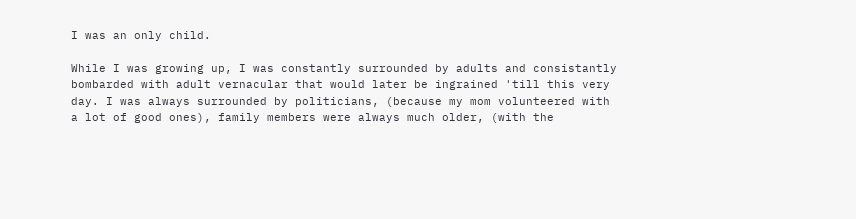I was an only child.

While I was growing up, I was constantly surrounded by adults and consistantly bombarded with adult vernacular that would later be ingrained 'till this very day. I was always surrounded by politicians, (because my mom volunteered with a lot of good ones), family members were always much older, (with the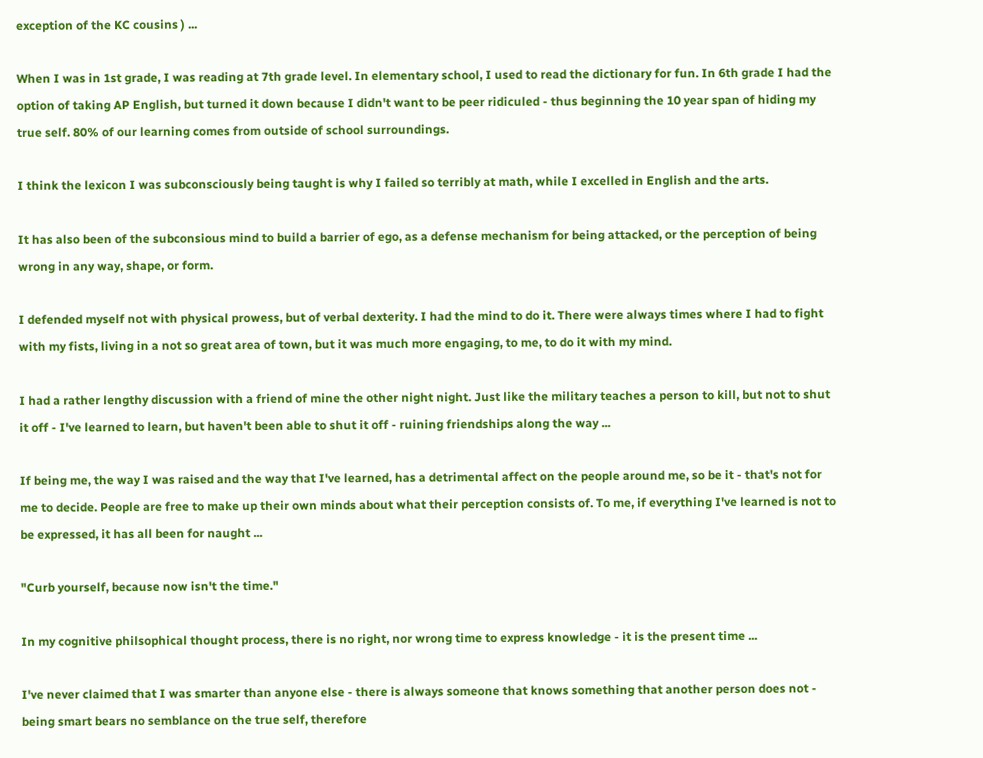exception of the KC cousins ) ...

When I was in 1st grade, I was reading at 7th grade level. In elementary school, I used to read the dictionary for fun. In 6th grade I had the option of taking AP English, but turned it down because I didn't want to be peer ridiculed - thus beginning the 10 year span of hiding my true self. 80% of our learning comes from outside of school surroundings.

I think the lexicon I was subconsciously being taught is why I failed so terribly at math, while I excelled in English and the arts.

It has also been of the subconsious mind to build a barrier of ego, as a defense mechanism for being attacked, or the perception of being wrong in any way, shape, or form.

I defended myself not with physical prowess, but of verbal dexterity. I had the mind to do it. There were always times where I had to fight with my fists, living in a not so great area of town, but it was much more engaging, to me, to do it with my mind.

I had a rather lengthy discussion with a friend of mine the other night night. Just like the military teaches a person to kill, but not to shut it off - I've learned to learn, but haven't been able to shut it off - ruining friendships along the way ...

If being me, the way I was raised and the way that I've learned, has a detrimental affect on the people around me, so be it - that's not for me to decide. People are free to make up their own minds about what their perception consists of. To me, if everything I've learned is not to be expressed, it has all been for naught ...

"Curb yourself, because now isn't the time."

In my cognitive philsophical thought process, there is no right, nor wrong time to express knowledge - it is the present time ...

I've never claimed that I was smarter than anyone else - there is always someone that knows something that another person does not - being smart bears no semblance on the true self, therefore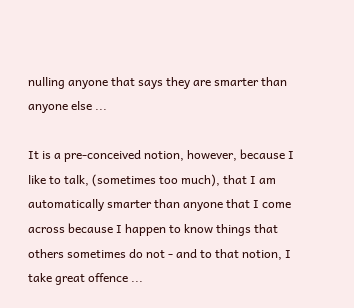nulling anyone that says they are smarter than anyone else ...

It is a pre-conceived notion, however, because I like to talk, (sometimes too much), that I am automatically smarter than anyone that I come across because I happen to know things that others sometimes do not - and to that notion, I take great offence ...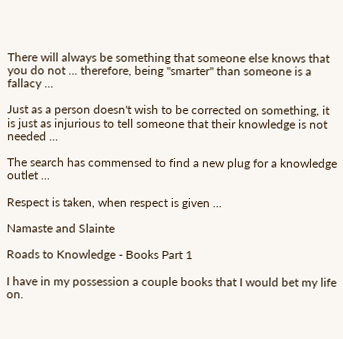There will always be something that someone else knows that you do not ... therefore, being "smarter" than someone is a fallacy ...

Just as a person doesn't wish to be corrected on something, it is just as injurious to tell someone that their knowledge is not needed ...

The search has commensed to find a new plug for a knowledge outlet ...

Respect is taken, when respect is given ...

Namaste and Slainte

Roads to Knowledge - Books Part 1

I have in my possession a couple books that I would bet my life on.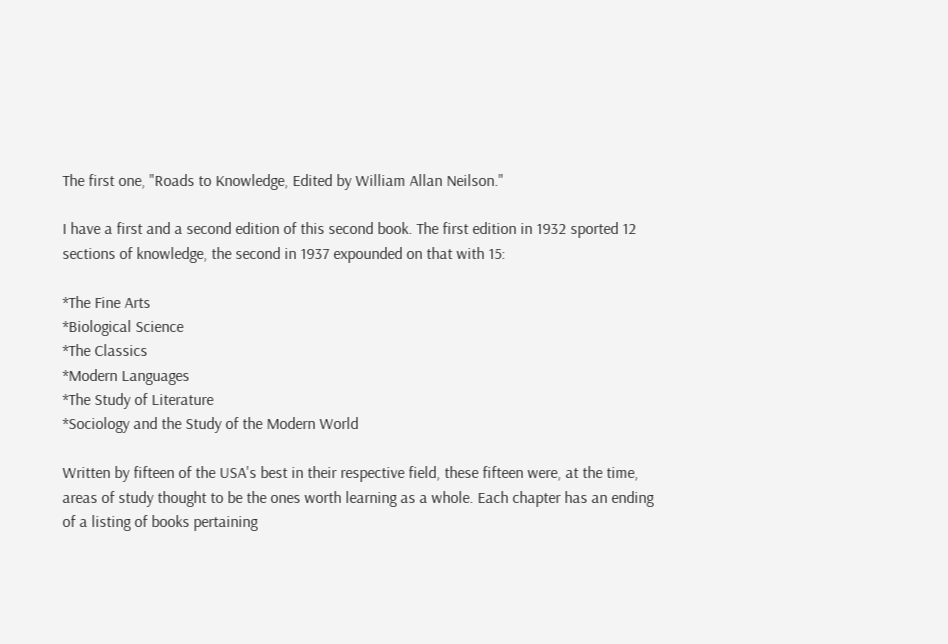The first one, "Roads to Knowledge, Edited by William Allan Neilson."

I have a first and a second edition of this second book. The first edition in 1932 sported 12 sections of knowledge, the second in 1937 expounded on that with 15:

*The Fine Arts
*Biological Science
*The Classics
*Modern Languages
*The Study of Literature
*Sociology and the Study of the Modern World

Written by fifteen of the USA's best in their respective field, these fifteen were, at the time, areas of study thought to be the ones worth learning as a whole. Each chapter has an ending of a listing of books pertaining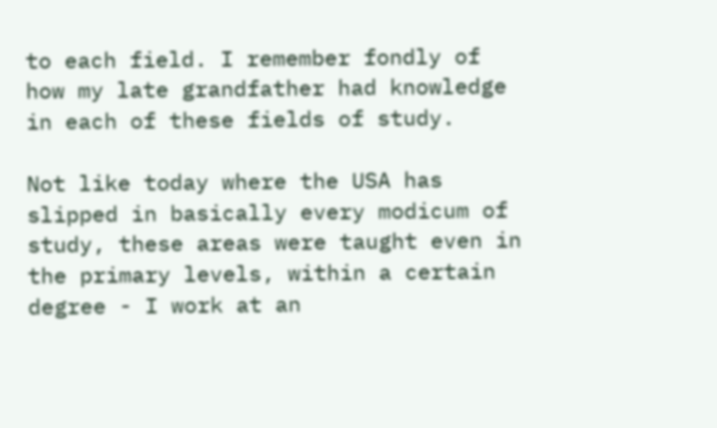to each field. I remember fondly of how my late grandfather had knowledge in each of these fields of study.

Not like today where the USA has slipped in basically every modicum of study, these areas were taught even in the primary levels, within a certain degree - I work at an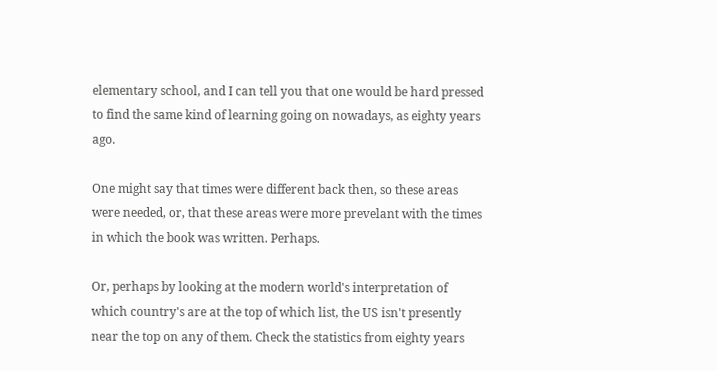elementary school, and I can tell you that one would be hard pressed to find the same kind of learning going on nowadays, as eighty years ago.

One might say that times were different back then, so these areas were needed, or, that these areas were more prevelant with the times in which the book was written. Perhaps.

Or, perhaps by looking at the modern world's interpretation of which country's are at the top of which list, the US isn't presently near the top on any of them. Check the statistics from eighty years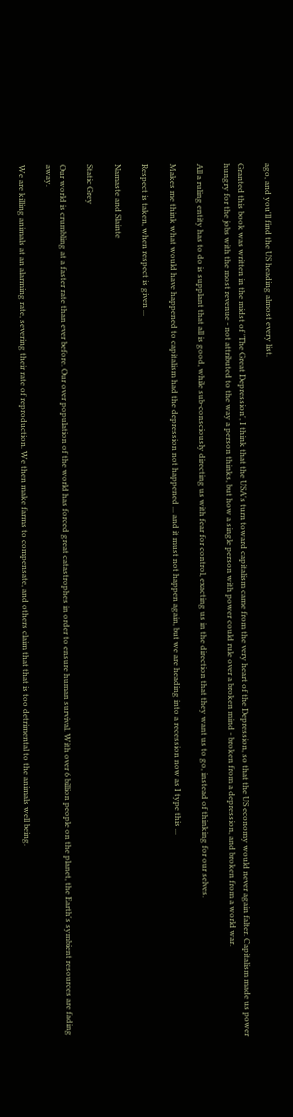ago, and you'll find the US heading almost every list.

Granted this book was written in the midst of 'The Great Depression', I think that the USA's turn toward capitalism came from the very heart of the Depression, so that the US economy would never again falter. Capitalism made us power hungry for the jobs with the most revenue - not attributed to the way a person thinks, but how a single person with power could rule over a broken mind - broken from a depression, and broken from a world war.

All a ruling entity has to do is supplant that all is good, while sub-consciously directing us with fear for control, exacting us in the direction that they want us to go, instead of thinking for our selves.

Makes me think what would have happened to capitalism had the depression not happened ... and it must not happen again, but we are heading into a recession now as I type this ...

Respect is taken, when respect is given ...

Namaste and Slainte

Static Grey

Our world is crumbling at a faster rate than ever before. Our over population of the world has forced great catastrophes in order to ensure human survival. With over 6 billion people on the planet, the Earth's symbient resources are fading away.

We are killing animals at an alarming rate, severing their rate of reproduction. We then make farms to compensate, and others claim that that is too detrimental to the animals well being.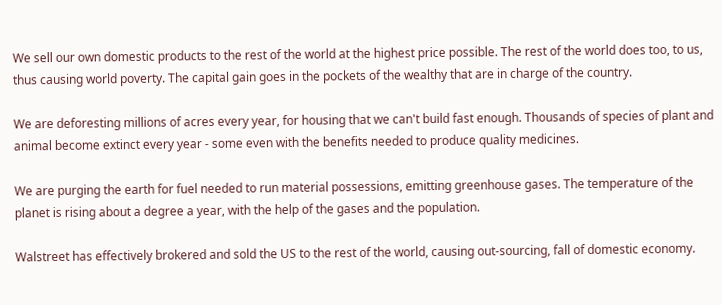We sell our own domestic products to the rest of the world at the highest price possible. The rest of the world does too, to us, thus causing world poverty. The capital gain goes in the pockets of the wealthy that are in charge of the country.

We are deforesting millions of acres every year, for housing that we can't build fast enough. Thousands of species of plant and animal become extinct every year - some even with the benefits needed to produce quality medicines.

We are purging the earth for fuel needed to run material possessions, emitting greenhouse gases. The temperature of the planet is rising about a degree a year, with the help of the gases and the population.

Walstreet has effectively brokered and sold the US to the rest of the world, causing out-sourcing, fall of domestic economy.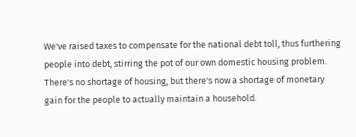We've raised taxes to compensate for the national debt toll, thus furthering people into debt, stirring the pot of our own domestic housing problem. There's no shortage of housing, but there's now a shortage of monetary gain for the people to actually maintain a household.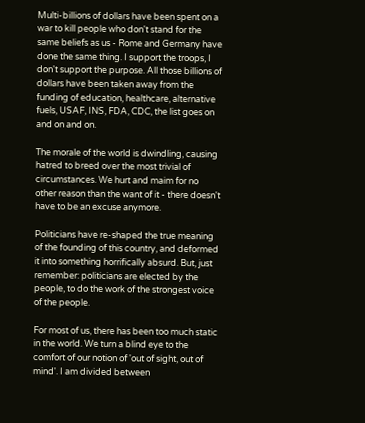Multi-billions of dollars have been spent on a war to kill people who don't stand for the same beliefs as us - Rome and Germany have done the same thing. I support the troops, I don't support the purpose. All those billions of dollars have been taken away from the funding of education, healthcare, alternative fuels, USAF, INS, FDA, CDC, the list goes on and on and on.

The morale of the world is dwindling, causing hatred to breed over the most trivial of circumstances. We hurt and maim for no other reason than the want of it - there doesn't have to be an excuse anymore.

Politicians have re-shaped the true meaning of the founding of this country, and deformed it into something horrifically absurd. But, just remember: politicians are elected by the people, to do the work of the strongest voice of the people.

For most of us, there has been too much static in the world. We turn a blind eye to the comfort of our notion of 'out of sight, out of mind'. I am divided between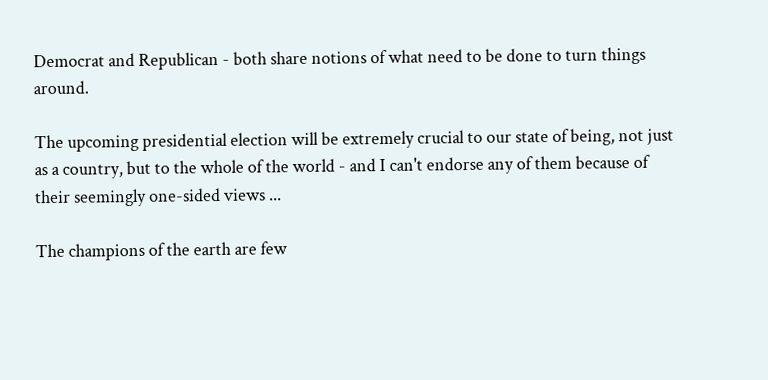Democrat and Republican - both share notions of what need to be done to turn things around.

The upcoming presidential election will be extremely crucial to our state of being, not just as a country, but to the whole of the world - and I can't endorse any of them because of their seemingly one-sided views ...

The champions of the earth are few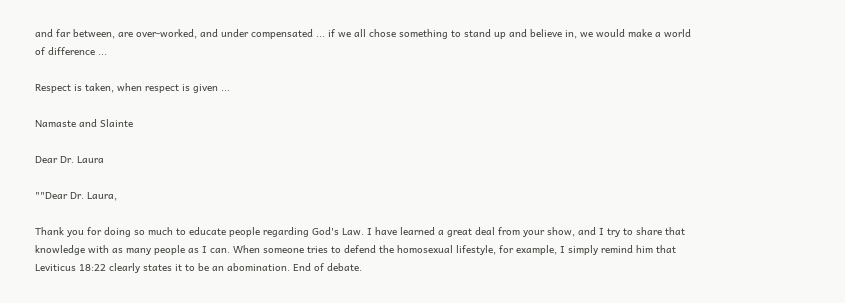and far between, are over-worked, and under compensated ... if we all chose something to stand up and believe in, we would make a world of difference ...

Respect is taken, when respect is given ...

Namaste and Slainte

Dear Dr. Laura

""Dear Dr. Laura,

Thank you for doing so much to educate people regarding God's Law. I have learned a great deal from your show, and I try to share that knowledge with as many people as I can. When someone tries to defend the homosexual lifestyle, for example, I simply remind him that Leviticus 18:22 clearly states it to be an abomination. End of debate.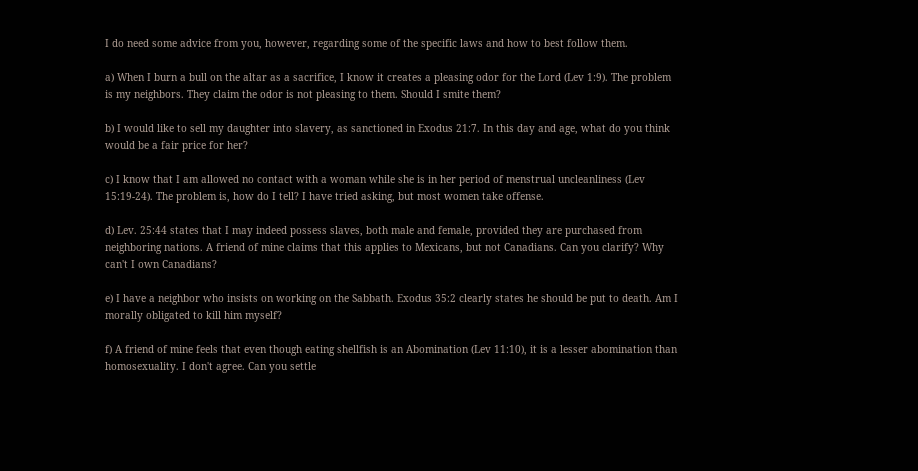I do need some advice from you, however, regarding some of the specific laws and how to best follow them.

a) When I burn a bull on the altar as a sacrifice, I know it creates a pleasing odor for the Lord (Lev 1:9). The problem is my neighbors. They claim the odor is not pleasing to them. Should I smite them?

b) I would like to sell my daughter into slavery, as sanctioned in Exodus 21:7. In this day and age, what do you think would be a fair price for her?

c) I know that I am allowed no contact with a woman while she is in her period of menstrual uncleanliness (Lev 15:19-24). The problem is, how do I tell? I have tried asking, but most women take offense.

d) Lev. 25:44 states that I may indeed possess slaves, both male and female, provided they are purchased from neighboring nations. A friend of mine claims that this applies to Mexicans, but not Canadians. Can you clarify? Why can't I own Canadians?

e) I have a neighbor who insists on working on the Sabbath. Exodus 35:2 clearly states he should be put to death. Am I morally obligated to kill him myself?

f) A friend of mine feels that even though eating shellfish is an Abomination (Lev 11:10), it is a lesser abomination than homosexuality. I don't agree. Can you settle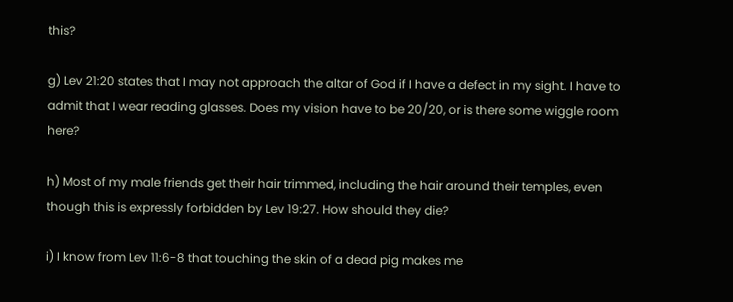this?

g) Lev 21:20 states that I may not approach the altar of God if I have a defect in my sight. I have to admit that I wear reading glasses. Does my vision have to be 20/20, or is there some wiggle room here?

h) Most of my male friends get their hair trimmed, including the hair around their temples, even though this is expressly forbidden by Lev 19:27. How should they die?

i) I know from Lev 11:6-8 that touching the skin of a dead pig makes me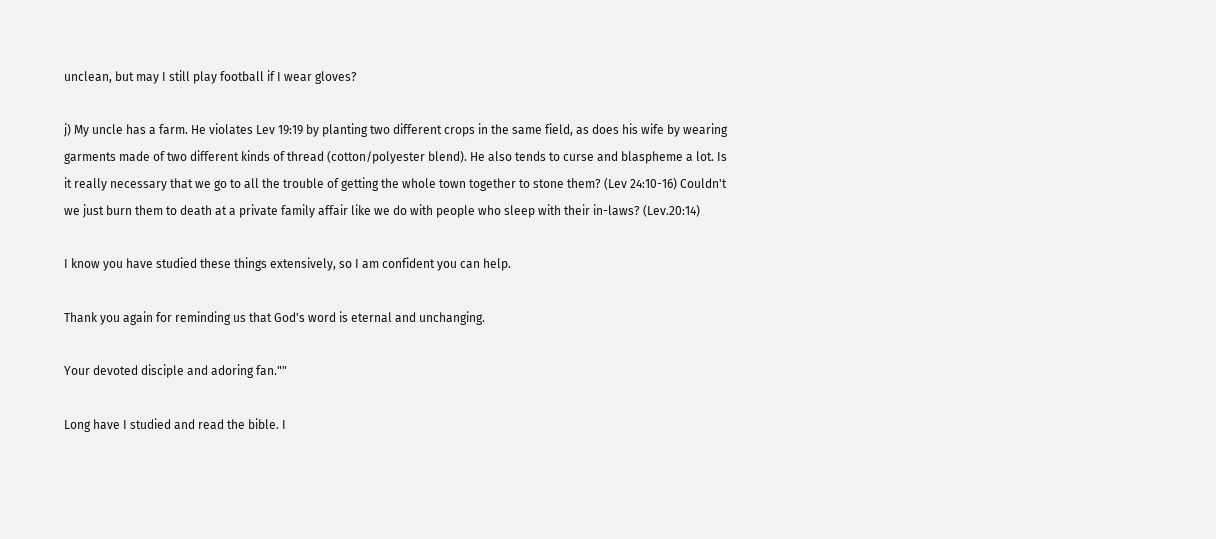unclean, but may I still play football if I wear gloves?

j) My uncle has a farm. He violates Lev 19:19 by planting two different crops in the same field, as does his wife by wearing garments made of two different kinds of thread (cotton/polyester blend). He also tends to curse and blaspheme a lot. Is it really necessary that we go to all the trouble of getting the whole town together to stone them? (Lev 24:10-16) Couldn't we just burn them to death at a private family affair like we do with people who sleep with their in-laws? (Lev.20:14)

I know you have studied these things extensively, so I am confident you can help.

Thank you again for reminding us that God's word is eternal and unchanging.

Your devoted disciple and adoring fan.""

Long have I studied and read the bible. I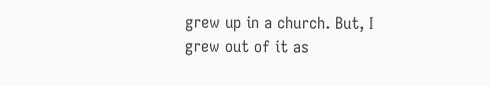grew up in a church. But, I grew out of it as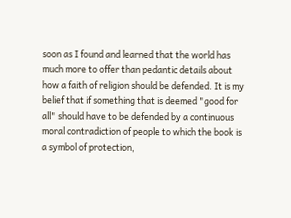soon as I found and learned that the world has much more to offer than pedantic details about how a faith of religion should be defended. It is my belief that if something that is deemed "good for all" should have to be defended by a continuous moral contradiction of people to which the book is a symbol of protection,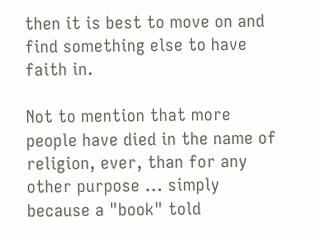then it is best to move on and find something else to have faith in.

Not to mention that more people have died in the name of religion, ever, than for any other purpose ... simply because a "book" told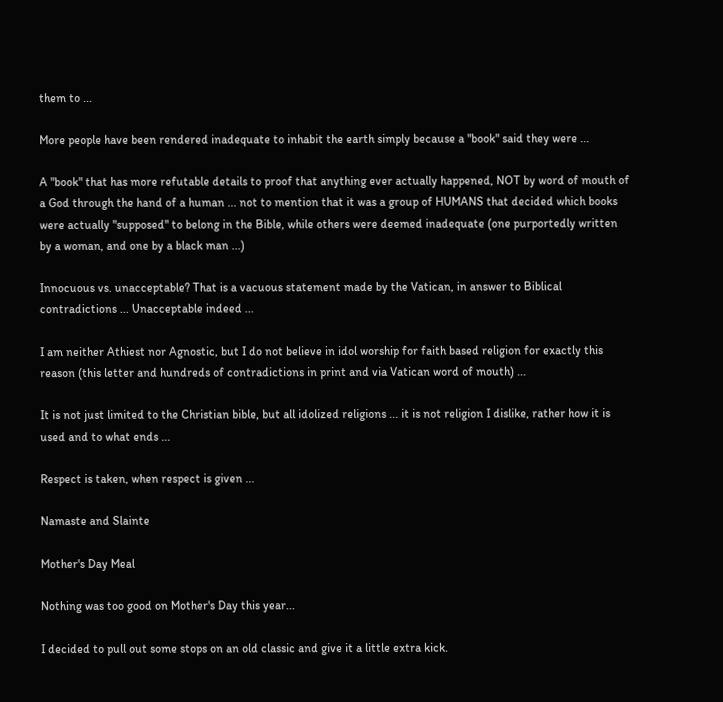them to ...

More people have been rendered inadequate to inhabit the earth simply because a "book" said they were ...

A "book" that has more refutable details to proof that anything ever actually happened, NOT by word of mouth of a God through the hand of a human ... not to mention that it was a group of HUMANS that decided which books were actually "supposed" to belong in the Bible, while others were deemed inadequate (one purportedly written by a woman, and one by a black man ...)

Innocuous vs. unacceptable? That is a vacuous statement made by the Vatican, in answer to Biblical contradictions ... Unacceptable indeed ...

I am neither Athiest nor Agnostic, but I do not believe in idol worship for faith based religion for exactly this reason (this letter and hundreds of contradictions in print and via Vatican word of mouth) ...

It is not just limited to the Christian bible, but all idolized religions ... it is not religion I dislike, rather how it is used and to what ends ...

Respect is taken, when respect is given ...

Namaste and Slainte

Mother's Day Meal

Nothing was too good on Mother's Day this year...

I decided to pull out some stops on an old classic and give it a little extra kick.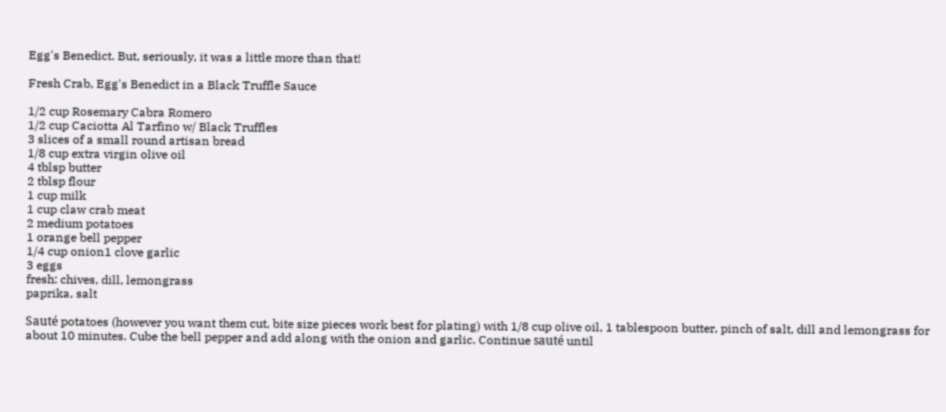Egg's Benedict. But, seriously, it was a little more than that!

Fresh Crab, Egg's Benedict in a Black Truffle Sauce

1/2 cup Rosemary Cabra Romero
1/2 cup Caciotta Al Tarfino w/ Black Truffles
3 slices of a small round artisan bread
1/8 cup extra virgin olive oil
4 tblsp butter
2 tblsp flour
1 cup milk
1 cup claw crab meat
2 medium potatoes
1 orange bell pepper
1/4 cup onion1 clove garlic
3 eggs
fresh: chives, dill, lemongrass
paprika, salt

Sauté potatoes (however you want them cut, bite size pieces work best for plating) with 1/8 cup olive oil, 1 tablespoon butter, pinch of salt, dill and lemongrass for about 10 minutes. Cube the bell pepper and add along with the onion and garlic. Continue sauté until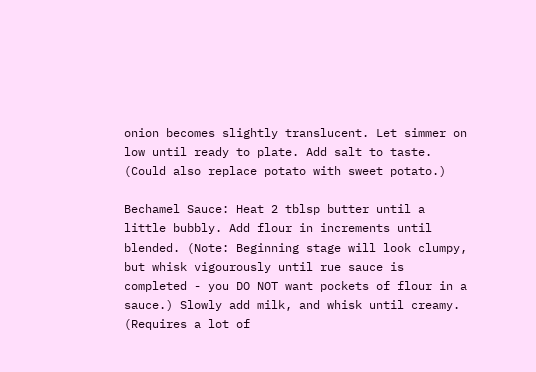onion becomes slightly translucent. Let simmer on low until ready to plate. Add salt to taste. (Could also replace potato with sweet potato.)

Bechamel Sauce: Heat 2 tblsp butter until a little bubbly. Add flour in increments until blended. (Note: Beginning stage will look clumpy, but whisk vigourously until rue sauce is completed - you DO NOT want pockets of flour in a sauce.) Slowly add milk, and whisk until creamy. (Requires a lot of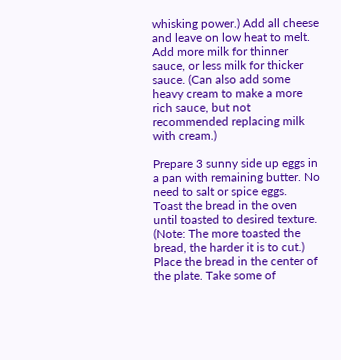whisking power.) Add all cheese and leave on low heat to melt. Add more milk for thinner sauce, or less milk for thicker sauce. (Can also add some heavy cream to make a more rich sauce, but not recommended replacing milk with cream.)

Prepare 3 sunny side up eggs in a pan with remaining butter. No need to salt or spice eggs.
Toast the bread in the oven until toasted to desired texture. (Note: The more toasted the bread, the harder it is to cut.) Place the bread in the center of the plate. Take some of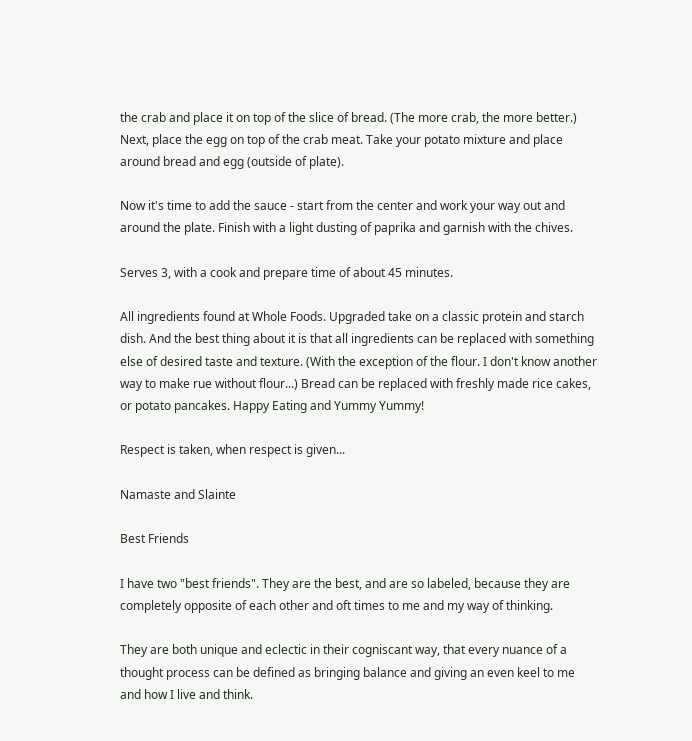the crab and place it on top of the slice of bread. (The more crab, the more better.) Next, place the egg on top of the crab meat. Take your potato mixture and place around bread and egg (outside of plate).

Now it's time to add the sauce - start from the center and work your way out and around the plate. Finish with a light dusting of paprika and garnish with the chives.

Serves 3, with a cook and prepare time of about 45 minutes.

All ingredients found at Whole Foods. Upgraded take on a classic protein and starch dish. And the best thing about it is that all ingredients can be replaced with something else of desired taste and texture. (With the exception of the flour. I don't know another way to make rue without flour...) Bread can be replaced with freshly made rice cakes, or potato pancakes. Happy Eating and Yummy Yummy!

Respect is taken, when respect is given...

Namaste and Slainte

Best Friends

I have two "best friends". They are the best, and are so labeled, because they are completely opposite of each other and oft times to me and my way of thinking.

They are both unique and eclectic in their cogniscant way, that every nuance of a thought process can be defined as bringing balance and giving an even keel to me and how I live and think.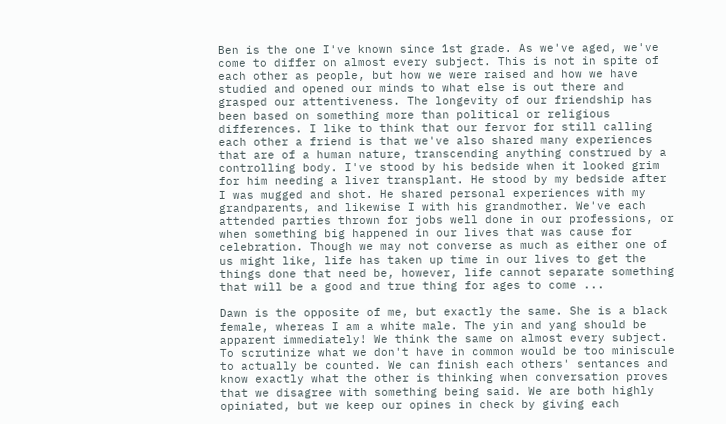Ben is the one I've known since 1st grade. As we've aged, we've come to differ on almost every subject. This is not in spite of each other as people, but how we were raised and how we have studied and opened our minds to what else is out there and grasped our attentiveness. The longevity of our friendship has been based on something more than political or religious differences. I like to think that our fervor for still calling each other a friend is that we've also shared many experiences that are of a human nature, transcending anything construed by a controlling body. I've stood by his bedside when it looked grim for him needing a liver transplant. He stood by my bedside after I was mugged and shot. He shared personal experiences with my grandparents, and likewise I with his grandmother. We've each attended parties thrown for jobs well done in our professions, or when something big happened in our lives that was cause for celebration. Though we may not converse as much as either one of us might like, life has taken up time in our lives to get the things done that need be, however, life cannot separate something that will be a good and true thing for ages to come ...

Dawn is the opposite of me, but exactly the same. She is a black female, whereas I am a white male. The yin and yang should be apparent immediately! We think the same on almost every subject. To scrutinize what we don't have in common would be too miniscule to actually be counted. We can finish each others' sentances and know exactly what the other is thinking when conversation proves that we disagree with something being said. We are both highly opiniated, but we keep our opines in check by giving each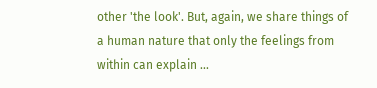other 'the look'. But, again, we share things of a human nature that only the feelings from within can explain ...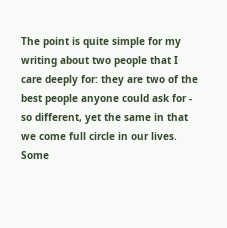The point is quite simple for my writing about two people that I care deeply for: they are two of the best people anyone could ask for - so different, yet the same in that we come full circle in our lives. Some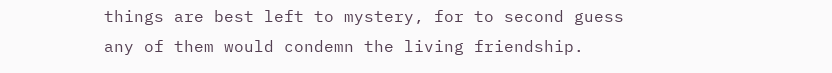things are best left to mystery, for to second guess any of them would condemn the living friendship.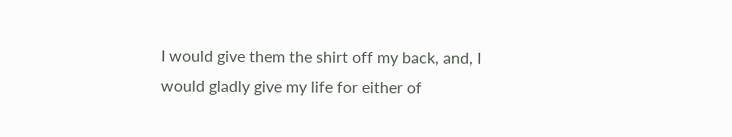I would give them the shirt off my back, and, I would gladly give my life for either of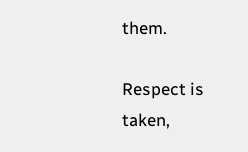them.

Respect is taken,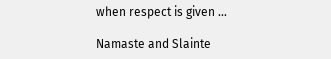when respect is given ...

Namaste and Slainte